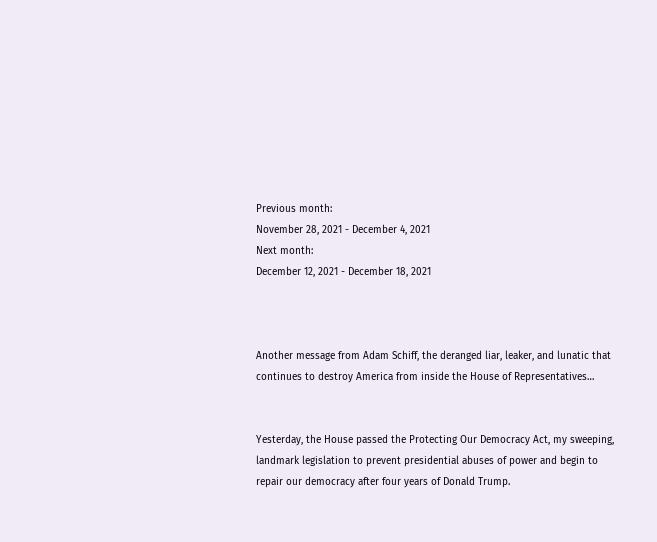Previous month:
November 28, 2021 - December 4, 2021
Next month:
December 12, 2021 - December 18, 2021



Another message from Adam Schiff, the deranged liar, leaker, and lunatic that continues to destroy America from inside the House of Representatives…


Yesterday, the House passed the Protecting Our Democracy Act, my sweeping, landmark legislation to prevent presidential abuses of power and begin to repair our democracy after four years of Donald Trump.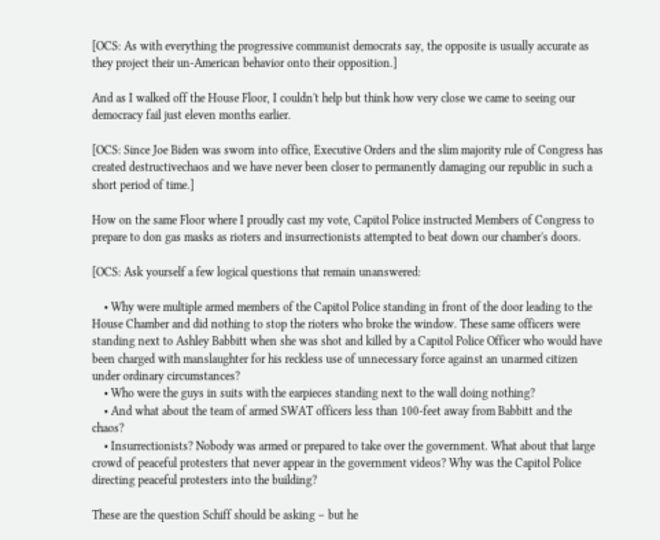[OCS: As with everything the progressive communist democrats say, the opposite is usually accurate as they project their un-American behavior onto their opposition.]

And as I walked off the House Floor, I couldn't help but think how very close we came to seeing our democracy fail just eleven months earlier.

[OCS: Since Joe Biden was sworn into office, Executive Orders and the slim majority rule of Congress has created destructivechaos and we have never been closer to permanently damaging our republic in such a short period of time.]

How on the same Floor where I proudly cast my vote, Capitol Police instructed Members of Congress to prepare to don gas masks as rioters and insurrectionists attempted to beat down our chamber's doors.

[OCS: Ask yourself a few logical questions that remain unanswered:

    • Why were multiple armed members of the Capitol Police standing in front of the door leading to the House Chamber and did nothing to stop the rioters who broke the window. These same officers were standing next to Ashley Babbitt when she was shot and killed by a Capitol Police Officer who would have been charged with manslaughter for his reckless use of unnecessary force against an unarmed citizen under ordinary circumstances?
    • Who were the guys in suits with the earpieces standing next to the wall doing nothing?
    • And what about the team of armed SWAT officers less than 100-feet away from Babbitt and the chaos?
    • Insurrectionists? Nobody was armed or prepared to take over the government. What about that large crowd of peaceful protesters that never appear in the government videos? Why was the Capitol Police directing peaceful protesters into the building?

These are the question Schiff should be asking – but he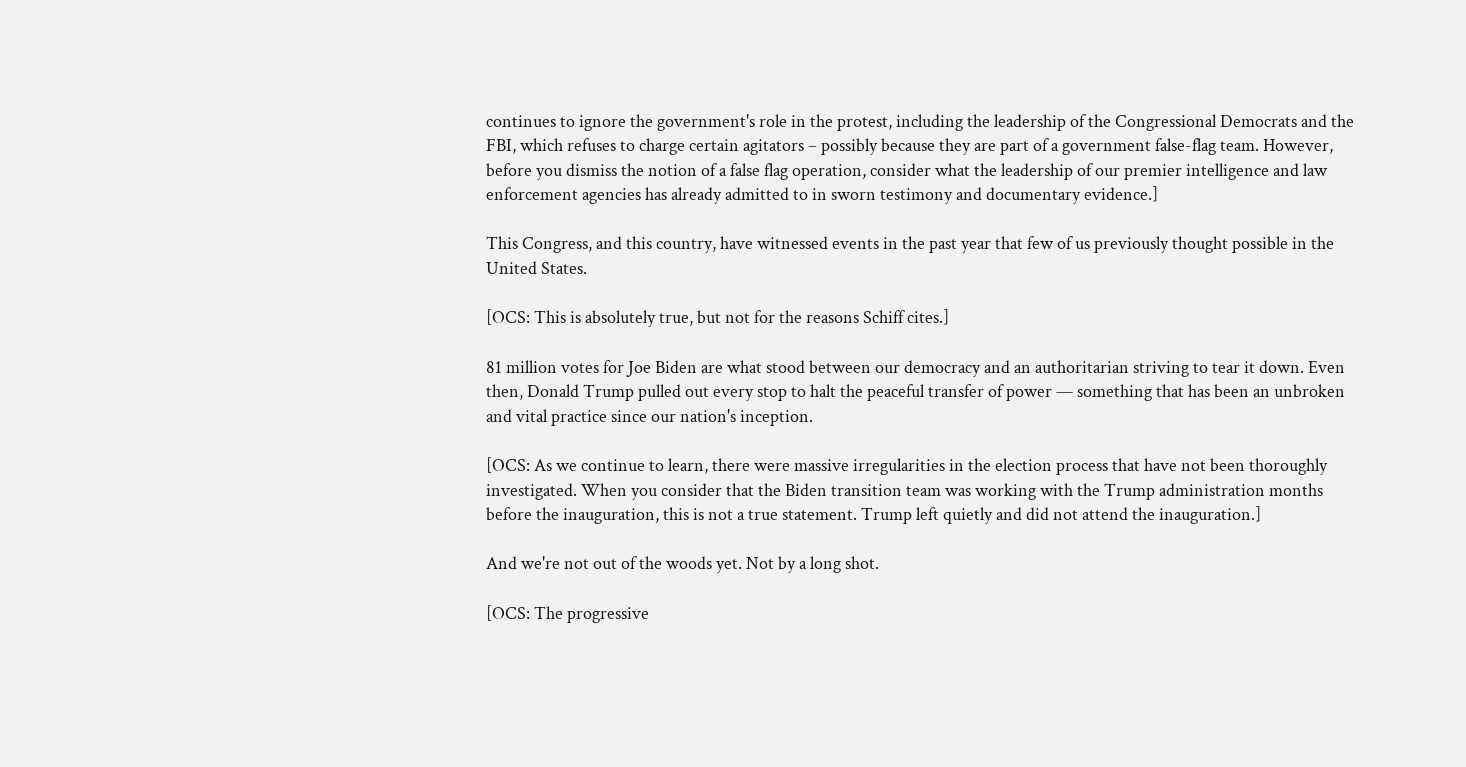continues to ignore the government's role in the protest, including the leadership of the Congressional Democrats and the FBI, which refuses to charge certain agitators – possibly because they are part of a government false-flag team. However, before you dismiss the notion of a false flag operation, consider what the leadership of our premier intelligence and law enforcement agencies has already admitted to in sworn testimony and documentary evidence.]

This Congress, and this country, have witnessed events in the past year that few of us previously thought possible in the United States.

[OCS: This is absolutely true, but not for the reasons Schiff cites.]

81 million votes for Joe Biden are what stood between our democracy and an authoritarian striving to tear it down. Even then, Donald Trump pulled out every stop to halt the peaceful transfer of power — something that has been an unbroken and vital practice since our nation's inception.

[OCS: As we continue to learn, there were massive irregularities in the election process that have not been thoroughly investigated. When you consider that the Biden transition team was working with the Trump administration months before the inauguration, this is not a true statement. Trump left quietly and did not attend the inauguration.]

And we're not out of the woods yet. Not by a long shot.

[OCS: The progressive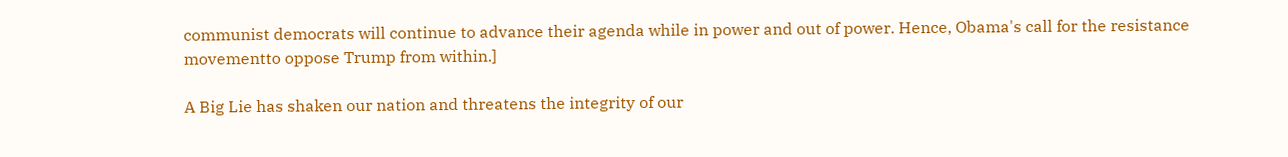communist democrats will continue to advance their agenda while in power and out of power. Hence, Obama's call for the resistance movementto oppose Trump from within.]

A Big Lie has shaken our nation and threatens the integrity of our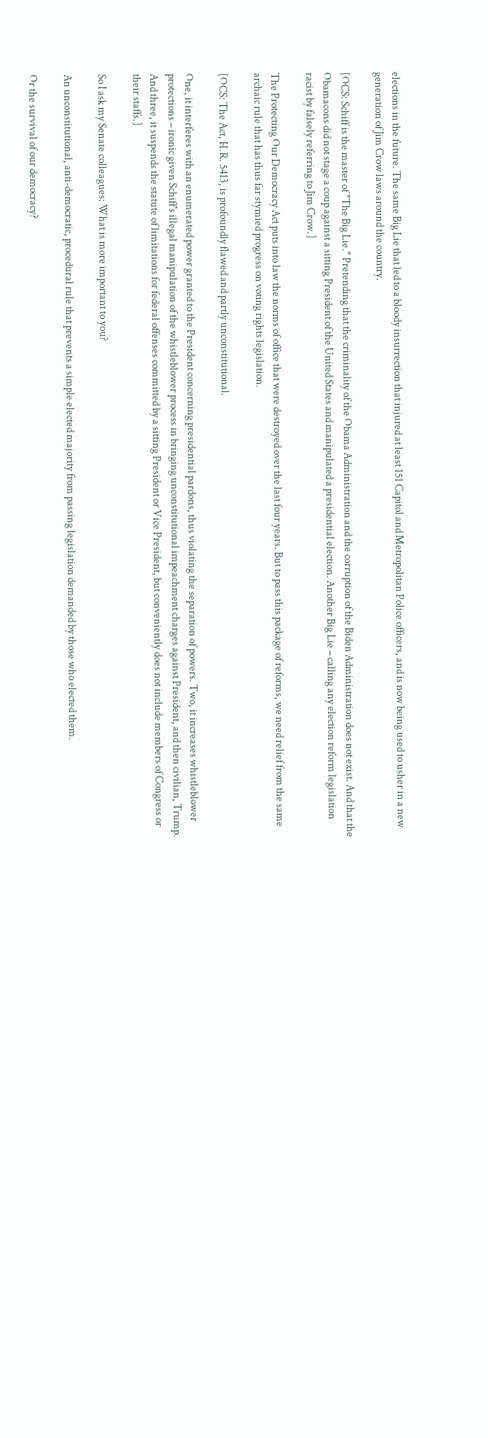elections in the future. The same Big Lie that led to a bloody insurrection that injured at least 151 Capitol and Metropolitan Police officers, and is now being used to usher in a new generation of Jim Crow laws around the country.

[OCS: Schiff is the master of "The Big Lie." Pretending that the criminality of the Obama Administration and the corruption of the Biden Administration does not exist. And that the Obamacons did not stage a coup against a sitting President of the United States and manipulated a presidential election. Another Big Lie – calling any election reform legislation racist by falsely referring to Jim Crow.]

The Protecting Our Democracy Act puts into law the norms of office that were destroyed over the last four years. But to pass this package of reforms, we need relief from the same archaic rule that has thus far stymied progress on voting rights legislation.

[OCS: The Act, H.R. 5413, is profoundly flawed and partly unconstitutional.

One, it interferes with an enumerated power granted to the President concerning presidential pardons, thus violating the separation of powers. Two, it increases whistleblower protections – ironic given Schiff's illegal manipulation of the whistleblower process in bringing unconstitutional impeachment charges against President, and then civilian, Trump.  And three, it suspends the statute of limitations for federal offenses committed by a sitting President or Vice President, but conveniently does not include members of Congress or their staffs.]

So I ask my Senate colleagues: What is more important to you?

An unconstitutional, anti-democratic, procedural rule that prevents a simple elected majority from passing legislation demanded by those who elected them.

Or the survival of our democracy?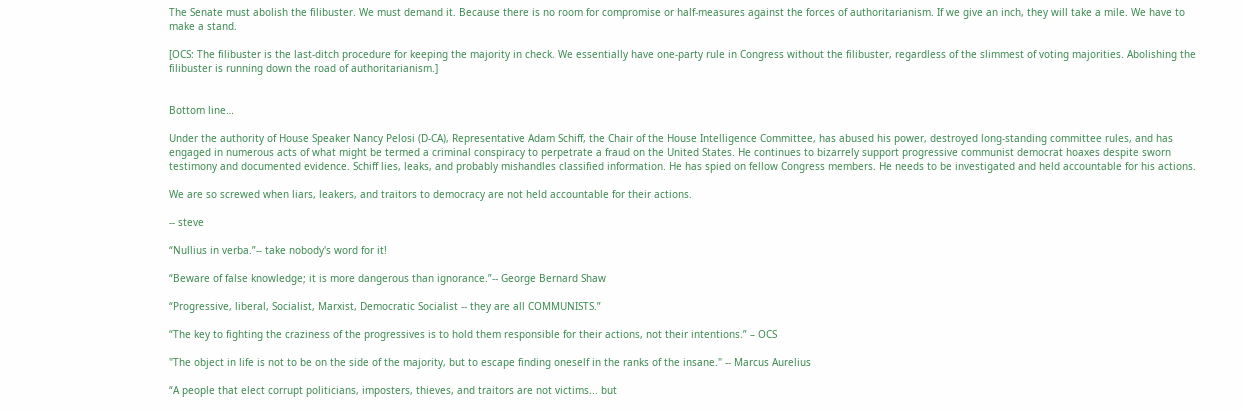The Senate must abolish the filibuster. We must demand it. Because there is no room for compromise or half-measures against the forces of authoritarianism. If we give an inch, they will take a mile. We have to make a stand.

[OCS: The filibuster is the last-ditch procedure for keeping the majority in check. We essentially have one-party rule in Congress without the filibuster, regardless of the slimmest of voting majorities. Abolishing the filibuster is running down the road of authoritarianism.]


Bottom line…

Under the authority of House Speaker Nancy Pelosi (D-CA), Representative Adam Schiff, the Chair of the House Intelligence Committee, has abused his power, destroyed long-standing committee rules, and has engaged in numerous acts of what might be termed a criminal conspiracy to perpetrate a fraud on the United States. He continues to bizarrely support progressive communist democrat hoaxes despite sworn testimony and documented evidence. Schiff lies, leaks, and probably mishandles classified information. He has spied on fellow Congress members. He needs to be investigated and held accountable for his actions.

We are so screwed when liars, leakers, and traitors to democracy are not held accountable for their actions.

-- steve

“Nullius in verba.”-- take nobody's word for it!

“Beware of false knowledge; it is more dangerous than ignorance.”-- George Bernard Shaw

“Progressive, liberal, Socialist, Marxist, Democratic Socialist -- they are all COMMUNISTS.”

“The key to fighting the craziness of the progressives is to hold them responsible for their actions, not their intentions.” – OCS

"The object in life is not to be on the side of the majority, but to escape finding oneself in the ranks of the insane." -- Marcus Aurelius

“A people that elect corrupt politicians, imposters, thieves, and traitors are not victims... but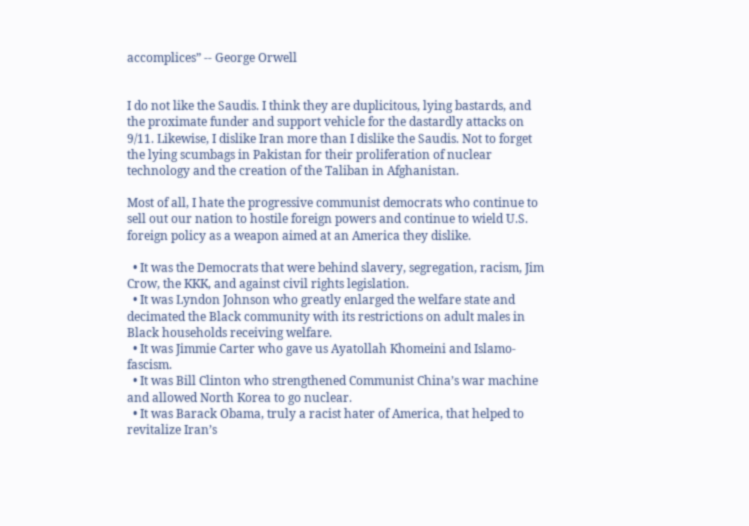accomplices” -- George Orwell


I do not like the Saudis. I think they are duplicitous, lying bastards, and the proximate funder and support vehicle for the dastardly attacks on 9/11. Likewise, I dislike Iran more than I dislike the Saudis. Not to forget the lying scumbags in Pakistan for their proliferation of nuclear technology and the creation of the Taliban in Afghanistan.

Most of all, I hate the progressive communist democrats who continue to sell out our nation to hostile foreign powers and continue to wield U.S. foreign policy as a weapon aimed at an America they dislike.

  • It was the Democrats that were behind slavery, segregation, racism, Jim Crow, the KKK, and against civil rights legislation.
  • It was Lyndon Johnson who greatly enlarged the welfare state and decimated the Black community with its restrictions on adult males in Black households receiving welfare.
  • It was Jimmie Carter who gave us Ayatollah Khomeini and Islamo-fascism.
  • It was Bill Clinton who strengthened Communist China’s war machine and allowed North Korea to go nuclear.
  • It was Barack Obama, truly a racist hater of America, that helped to revitalize Iran’s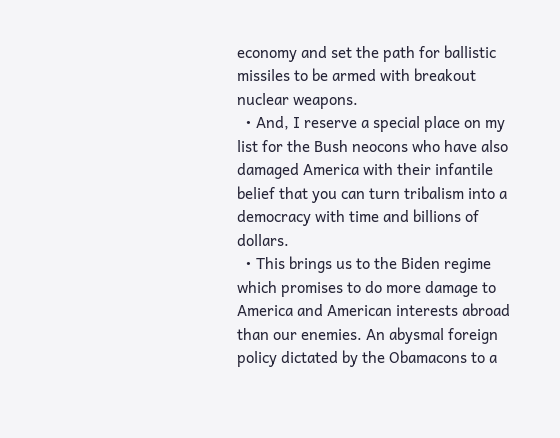economy and set the path for ballistic missiles to be armed with breakout nuclear weapons.
  • And, I reserve a special place on my list for the Bush neocons who have also damaged America with their infantile belief that you can turn tribalism into a democracy with time and billions of dollars.
  • This brings us to the Biden regime which promises to do more damage to America and American interests abroad than our enemies. An abysmal foreign policy dictated by the Obamacons to a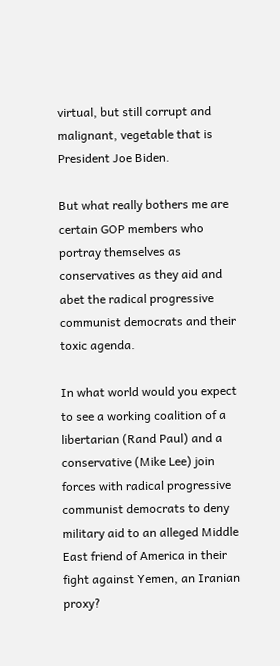virtual, but still corrupt and malignant, vegetable that is President Joe Biden.

But what really bothers me are certain GOP members who portray themselves as conservatives as they aid and abet the radical progressive communist democrats and their toxic agenda.

In what world would you expect to see a working coalition of a libertarian (Rand Paul) and a conservative (Mike Lee) join forces with radical progressive communist democrats to deny military aid to an alleged Middle East friend of America in their fight against Yemen, an Iranian proxy?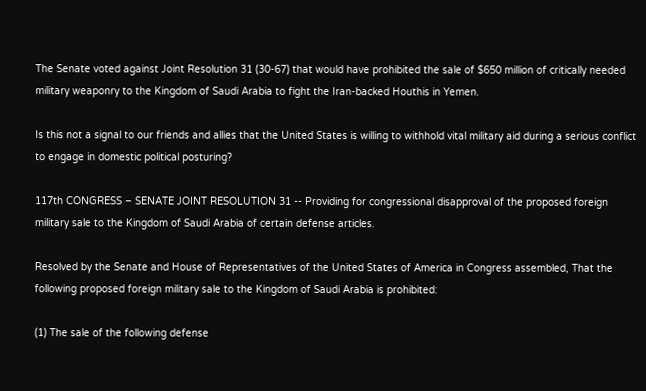The Senate voted against Joint Resolution 31 (30-67) that would have prohibited the sale of $650 million of critically needed military weaponry to the Kingdom of Saudi Arabia to fight the Iran-backed Houthis in Yemen.

Is this not a signal to our friends and allies that the United States is willing to withhold vital military aid during a serious conflict to engage in domestic political posturing?

117th CONGRESS – SENATE JOINT RESOLUTION 31 -- Providing for congressional disapproval of the proposed foreign military sale to the Kingdom of Saudi Arabia of certain defense articles.

Resolved by the Senate and House of Representatives of the United States of America in Congress assembled, That the following proposed foreign military sale to the Kingdom of Saudi Arabia is prohibited:

(1) The sale of the following defense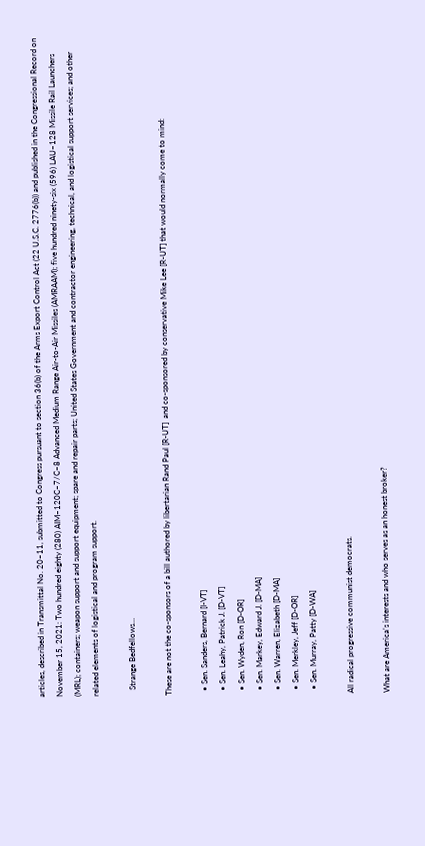articles, described in Transmittal No. 20–11, submitted to Congress pursuant to section 36(b) of the Arms Export Control Act (22 U.S.C. 2776(b)) and published in the Congressional Record on November 15, 2021: Two hundred eighty (280) AIM–120C–7/C–8 Advanced Medium Range Air-to-Air Missiles (AMRAAM); five hundred ninety-six (596) LAU–128 Missile Rail Launchers (MRL); containers; weapon support and support equipment; spare and repair parts; United States Government and contractor engineering, technical, and logistical support services; and other related elements of logistical and program support.

   Strange Bedfellows…

These are not the co-sponsors of a bill authored by libertarian Rand Paul [R-UT]  and co-sponsored by conservative Mike Lee [R-UT] that would normally come to mind:

  • Sen. Sanders, Bernard [I-VT]
  • Sen. Leahy, Patrick J. [D-VT]
  • Sen. Wyden, Ron [D-OR]
  • Sen. Markey, Edward J. [D-MA]
  • Sen. Warren, Elizabeth [D-MA]
  • Sen. Merkley, Jeff [D-OR]
  • Sen. Murray, Patty [D-WA]

All radical progressive communist democrats.

What are America’s interests and who serves as an honest broker?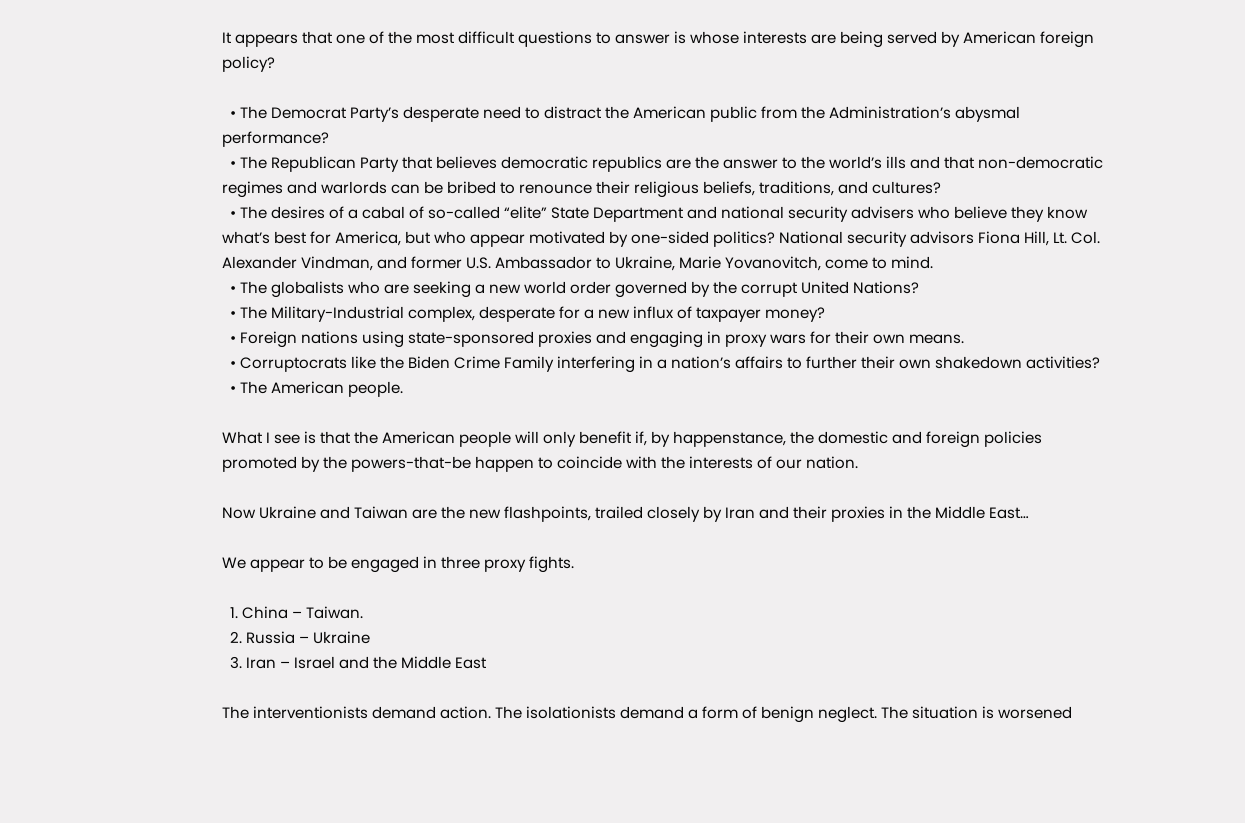It appears that one of the most difficult questions to answer is whose interests are being served by American foreign policy?

  • The Democrat Party’s desperate need to distract the American public from the Administration’s abysmal performance?
  • The Republican Party that believes democratic republics are the answer to the world’s ills and that non-democratic regimes and warlords can be bribed to renounce their religious beliefs, traditions, and cultures?
  • The desires of a cabal of so-called “elite” State Department and national security advisers who believe they know what’s best for America, but who appear motivated by one-sided politics? National security advisors Fiona Hill, Lt. Col. Alexander Vindman, and former U.S. Ambassador to Ukraine, Marie Yovanovitch, come to mind.
  • The globalists who are seeking a new world order governed by the corrupt United Nations?
  • The Military-Industrial complex, desperate for a new influx of taxpayer money?
  • Foreign nations using state-sponsored proxies and engaging in proxy wars for their own means.
  • Corruptocrats like the Biden Crime Family interfering in a nation’s affairs to further their own shakedown activities?
  • The American people.

What I see is that the American people will only benefit if, by happenstance, the domestic and foreign policies promoted by the powers-that-be happen to coincide with the interests of our nation.

Now Ukraine and Taiwan are the new flashpoints, trailed closely by Iran and their proxies in the Middle East…

We appear to be engaged in three proxy fights.

  1. China – Taiwan.
  2. Russia – Ukraine
  3. Iran – Israel and the Middle East

The interventionists demand action. The isolationists demand a form of benign neglect. The situation is worsened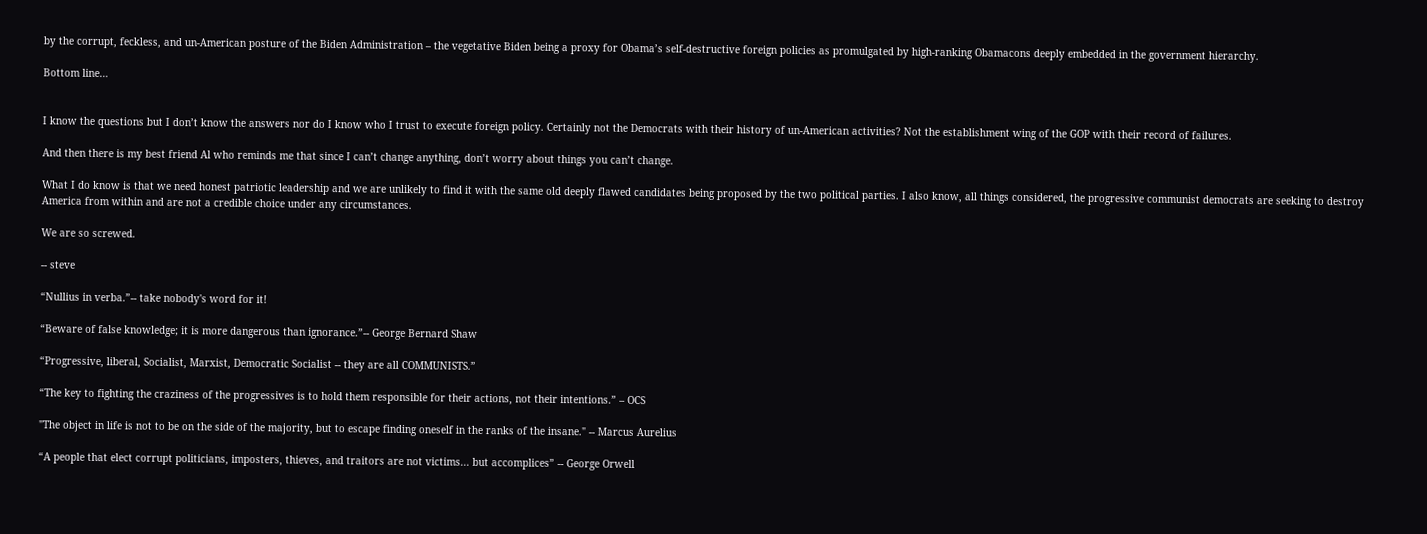by the corrupt, feckless, and un-American posture of the Biden Administration – the vegetative Biden being a proxy for Obama’s self-destructive foreign policies as promulgated by high-ranking Obamacons deeply embedded in the government hierarchy.

Bottom line…


I know the questions but I don’t know the answers nor do I know who I trust to execute foreign policy. Certainly not the Democrats with their history of un-American activities? Not the establishment wing of the GOP with their record of failures.

And then there is my best friend Al who reminds me that since I can’t change anything, don’t worry about things you can’t change.

What I do know is that we need honest patriotic leadership and we are unlikely to find it with the same old deeply flawed candidates being proposed by the two political parties. I also know, all things considered, the progressive communist democrats are seeking to destroy America from within and are not a credible choice under any circumstances.

We are so screwed.

-- steve

“Nullius in verba.”-- take nobody's word for it!

“Beware of false knowledge; it is more dangerous than ignorance.”-- George Bernard Shaw

“Progressive, liberal, Socialist, Marxist, Democratic Socialist -- they are all COMMUNISTS.”

“The key to fighting the craziness of the progressives is to hold them responsible for their actions, not their intentions.” – OCS

"The object in life is not to be on the side of the majority, but to escape finding oneself in the ranks of the insane." -- Marcus Aurelius

“A people that elect corrupt politicians, imposters, thieves, and traitors are not victims... but accomplices” -- George Orwell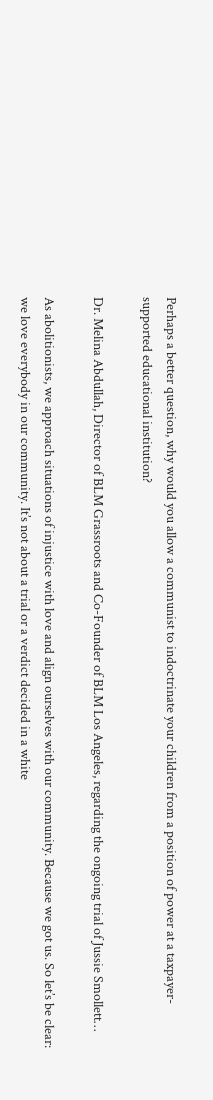Perhaps a better question, why would you allow a communist to indoctrinate your children from a position of power at a taxpayer-supported educational institution?

Dr. Melina Abdullah, Director of BLM Grassroots and Co-Founder of BLM Los Angeles, regarding the ongoing trial of Jussie Smollett…

As abolitionists, we approach situations of injustice with love and align ourselves with our community. Because we got us. So let’s be clear: we love everybody in our community. It’s not about a trial or a verdict decided in a white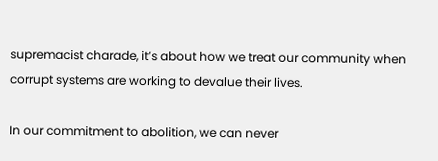supremacist charade, it’s about how we treat our community when corrupt systems are working to devalue their lives.

In our commitment to abolition, we can never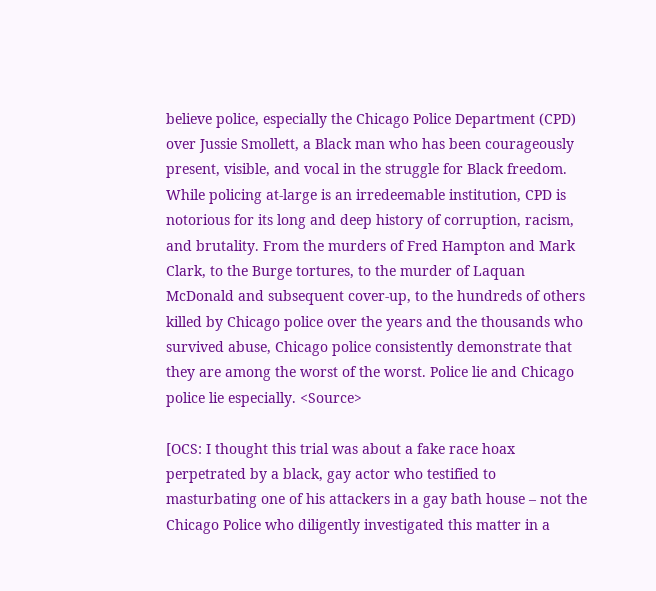believe police, especially the Chicago Police Department (CPD) over Jussie Smollett, a Black man who has been courageously present, visible, and vocal in the struggle for Black freedom. While policing at-large is an irredeemable institution, CPD is notorious for its long and deep history of corruption, racism, and brutality. From the murders of Fred Hampton and Mark Clark, to the Burge tortures, to the murder of Laquan McDonald and subsequent cover-up, to the hundreds of others killed by Chicago police over the years and the thousands who survived abuse, Chicago police consistently demonstrate that they are among the worst of the worst. Police lie and Chicago police lie especially. <Source>

[OCS: I thought this trial was about a fake race hoax perpetrated by a black, gay actor who testified to masturbating one of his attackers in a gay bath house – not the Chicago Police who diligently investigated this matter in a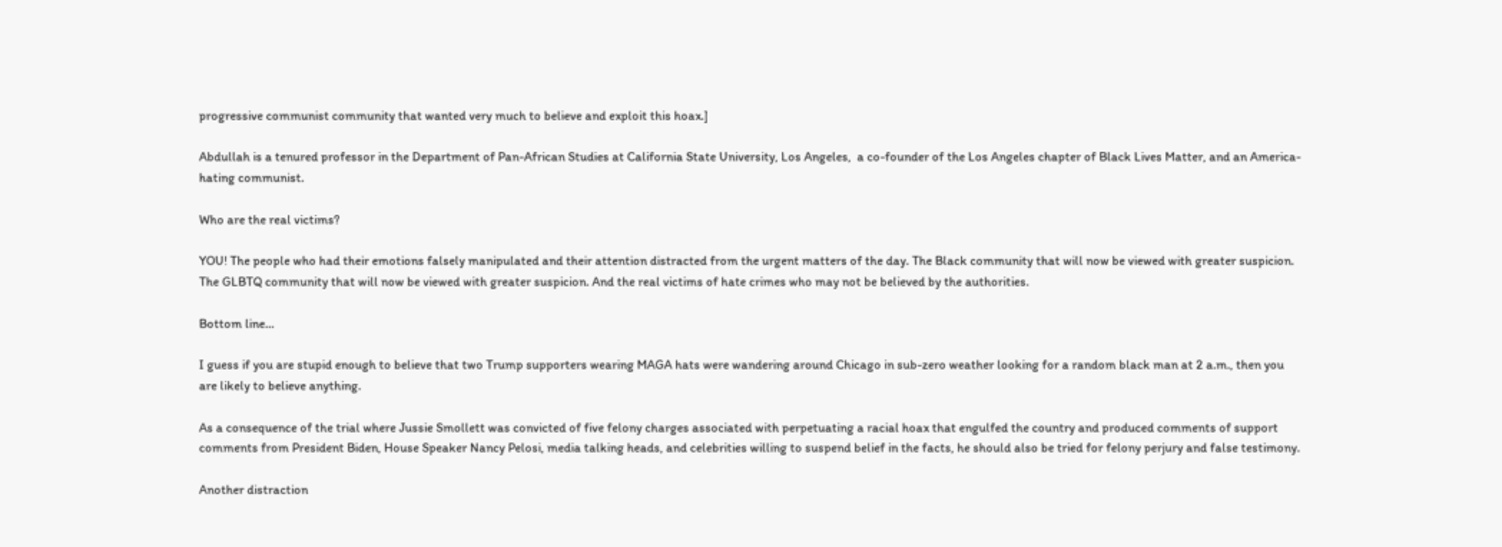progressive communist community that wanted very much to believe and exploit this hoax.]

Abdullah is a tenured professor in the Department of Pan-African Studies at California State University, Los Angeles,  a co-founder of the Los Angeles chapter of Black Lives Matter, and an America-hating communist.

Who are the real victims?

YOU! The people who had their emotions falsely manipulated and their attention distracted from the urgent matters of the day. The Black community that will now be viewed with greater suspicion. The GLBTQ community that will now be viewed with greater suspicion. And the real victims of hate crimes who may not be believed by the authorities.

Bottom line…

I guess if you are stupid enough to believe that two Trump supporters wearing MAGA hats were wandering around Chicago in sub-zero weather looking for a random black man at 2 a.m., then you are likely to believe anything.

As a consequence of the trial where Jussie Smollett was convicted of five felony charges associated with perpetuating a racial hoax that engulfed the country and produced comments of support comments from President Biden, House Speaker Nancy Pelosi, media talking heads, and celebrities willing to suspend belief in the facts, he should also be tried for felony perjury and false testimony.

Another distraction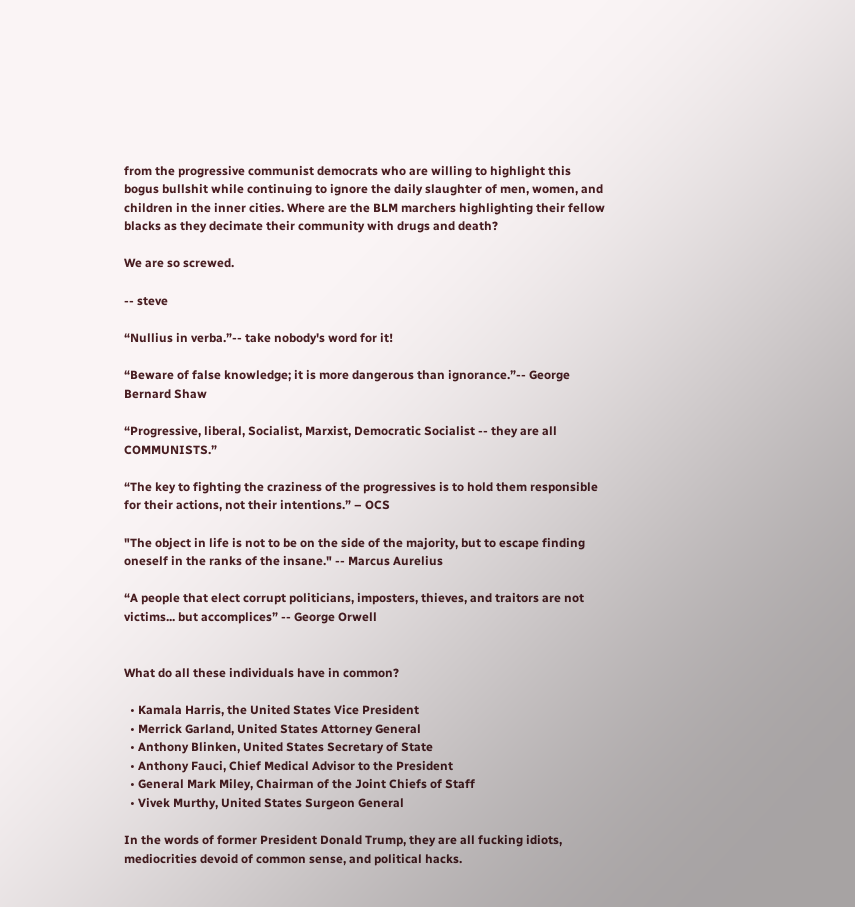from the progressive communist democrats who are willing to highlight this bogus bullshit while continuing to ignore the daily slaughter of men, women, and children in the inner cities. Where are the BLM marchers highlighting their fellow blacks as they decimate their community with drugs and death?

We are so screwed.

-- steve

“Nullius in verba.”-- take nobody's word for it!

“Beware of false knowledge; it is more dangerous than ignorance.”-- George Bernard Shaw

“Progressive, liberal, Socialist, Marxist, Democratic Socialist -- they are all COMMUNISTS.”

“The key to fighting the craziness of the progressives is to hold them responsible for their actions, not their intentions.” – OCS

"The object in life is not to be on the side of the majority, but to escape finding oneself in the ranks of the insane." -- Marcus Aurelius

“A people that elect corrupt politicians, imposters, thieves, and traitors are not victims... but accomplices” -- George Orwell


What do all these individuals have in common?

  • Kamala Harris, the United States Vice President
  • Merrick Garland, United States Attorney General
  • Anthony Blinken, United States Secretary of State
  • Anthony Fauci, Chief Medical Advisor to the President
  • General Mark Miley, Chairman of the Joint Chiefs of Staff
  • Vivek Murthy, United States Surgeon General

In the words of former President Donald Trump, they are all fucking idiots, mediocrities devoid of common sense, and political hacks.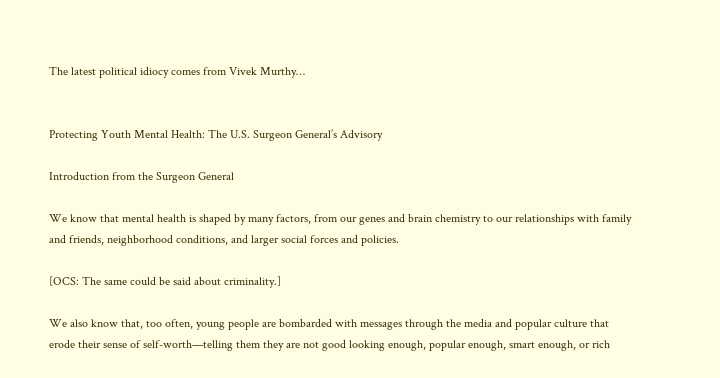The latest political idiocy comes from Vivek Murthy…


Protecting Youth Mental Health: The U.S. Surgeon General’s Advisory

Introduction from the Surgeon General

We know that mental health is shaped by many factors, from our genes and brain chemistry to our relationships with family and friends, neighborhood conditions, and larger social forces and policies.

[OCS: The same could be said about criminality.]

We also know that, too often, young people are bombarded with messages through the media and popular culture that erode their sense of self-worth—telling them they are not good looking enough, popular enough, smart enough, or rich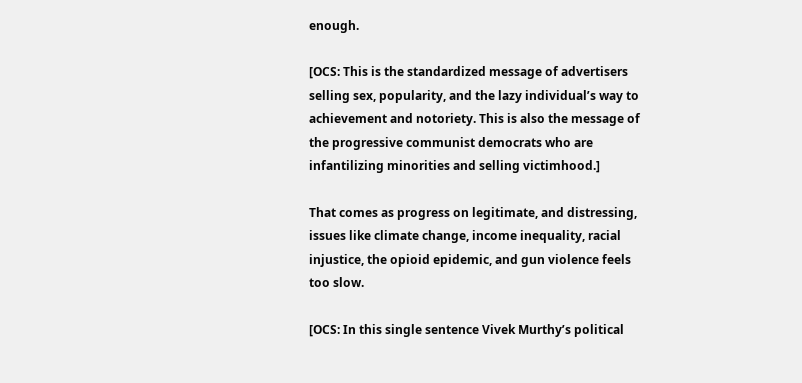enough.

[OCS: This is the standardized message of advertisers selling sex, popularity, and the lazy individual’s way to achievement and notoriety. This is also the message of the progressive communist democrats who are infantilizing minorities and selling victimhood.]

That comes as progress on legitimate, and distressing, issues like climate change, income inequality, racial injustice, the opioid epidemic, and gun violence feels too slow.

[OCS: In this single sentence Vivek Murthy’s political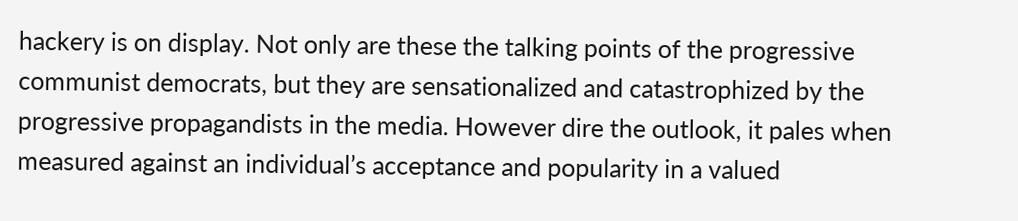hackery is on display. Not only are these the talking points of the progressive communist democrats, but they are sensationalized and catastrophized by the progressive propagandists in the media. However dire the outlook, it pales when measured against an individual’s acceptance and popularity in a valued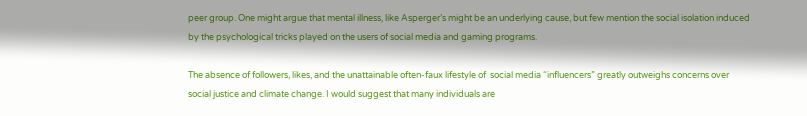peer group. One might argue that mental illness, like Asperger’s might be an underlying cause, but few mention the social isolation induced by the psychological tricks played on the users of social media and gaming programs.

The absence of followers, likes, and the unattainable often-faux lifestyle of  social media “influencers” greatly outweighs concerns over social justice and climate change. I would suggest that many individuals are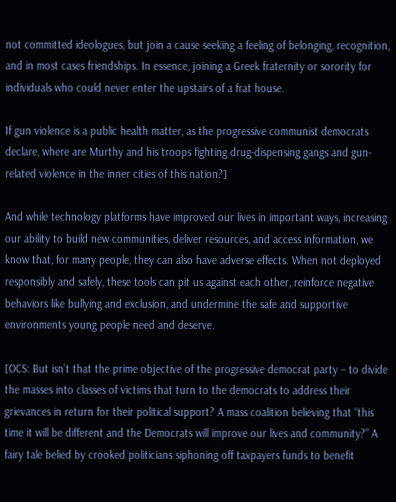not committed ideologues, but join a cause seeking a feeling of belonging, recognition, and in most cases friendships. In essence, joining a Greek fraternity or sorority for individuals who could never enter the upstairs of a frat house.

If gun violence is a public health matter, as the progressive communist democrats declare, where are Murthy and his troops fighting drug-dispensing gangs and gun-related violence in the inner cities of this nation?]

And while technology platforms have improved our lives in important ways, increasing our ability to build new communities, deliver resources, and access information, we know that, for many people, they can also have adverse effects. When not deployed responsibly and safely, these tools can pit us against each other, reinforce negative behaviors like bullying and exclusion, and undermine the safe and supportive environments young people need and deserve.

[OCS: But isn’t that the prime objective of the progressive democrat party – to divide the masses into classes of victims that turn to the democrats to address their grievances in return for their political support? A mass coalition believing that “this time it will be different and the Democrats will improve our lives and community?” A fairy tale belied by crooked politicians siphoning off taxpayers funds to benefit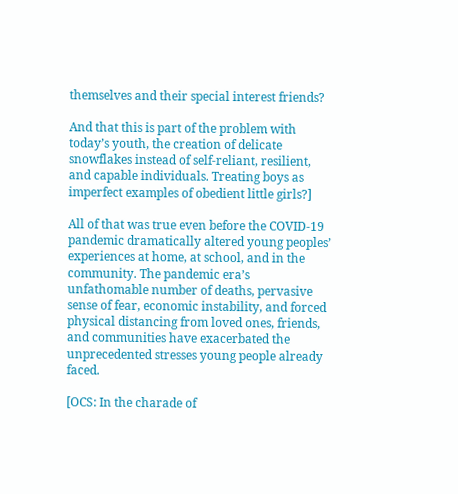themselves and their special interest friends?

And that this is part of the problem with today’s youth, the creation of delicate snowflakes instead of self-reliant, resilient, and capable individuals. Treating boys as imperfect examples of obedient little girls?]

All of that was true even before the COVID-19 pandemic dramatically altered young peoples’ experiences at home, at school, and in the community. The pandemic era’s unfathomable number of deaths, pervasive sense of fear, economic instability, and forced physical distancing from loved ones, friends, and communities have exacerbated the unprecedented stresses young people already faced.

[OCS: In the charade of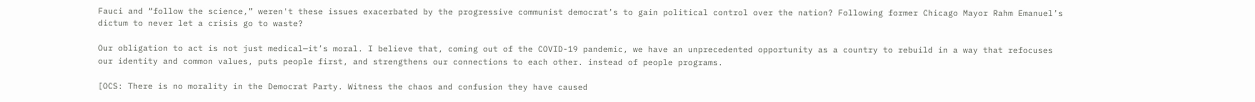Fauci and “follow the science,” weren't these issues exacerbated by the progressive communist democrat’s to gain political control over the nation? Following former Chicago Mayor Rahm Emanuel’s dictum to never let a crisis go to waste?

Our obligation to act is not just medical—it’s moral. I believe that, coming out of the COVID-19 pandemic, we have an unprecedented opportunity as a country to rebuild in a way that refocuses our identity and common values, puts people first, and strengthens our connections to each other. instead of people programs.

[OCS: There is no morality in the Democrat Party. Witness the chaos and confusion they have caused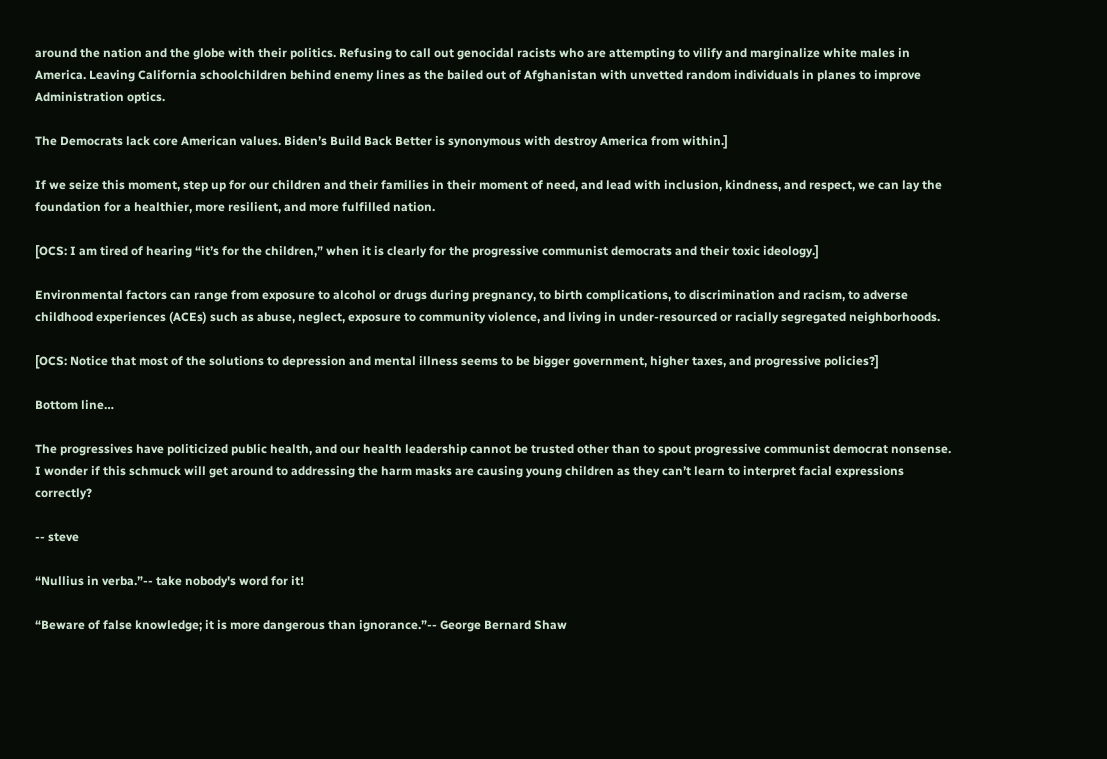around the nation and the globe with their politics. Refusing to call out genocidal racists who are attempting to vilify and marginalize white males in America. Leaving California schoolchildren behind enemy lines as the bailed out of Afghanistan with unvetted random individuals in planes to improve Administration optics.

The Democrats lack core American values. Biden’s Build Back Better is synonymous with destroy America from within.]

If we seize this moment, step up for our children and their families in their moment of need, and lead with inclusion, kindness, and respect, we can lay the foundation for a healthier, more resilient, and more fulfilled nation.

[OCS: I am tired of hearing “it’s for the children,” when it is clearly for the progressive communist democrats and their toxic ideology.]

Environmental factors can range from exposure to alcohol or drugs during pregnancy, to birth complications, to discrimination and racism, to adverse childhood experiences (ACEs) such as abuse, neglect, exposure to community violence, and living in under-resourced or racially segregated neighborhoods.

[OCS: Notice that most of the solutions to depression and mental illness seems to be bigger government, higher taxes, and progressive policies?]

Bottom line…

The progressives have politicized public health, and our health leadership cannot be trusted other than to spout progressive communist democrat nonsense. I wonder if this schmuck will get around to addressing the harm masks are causing young children as they can’t learn to interpret facial expressions correctly?

-- steve

“Nullius in verba.”-- take nobody's word for it!

“Beware of false knowledge; it is more dangerous than ignorance.”-- George Bernard Shaw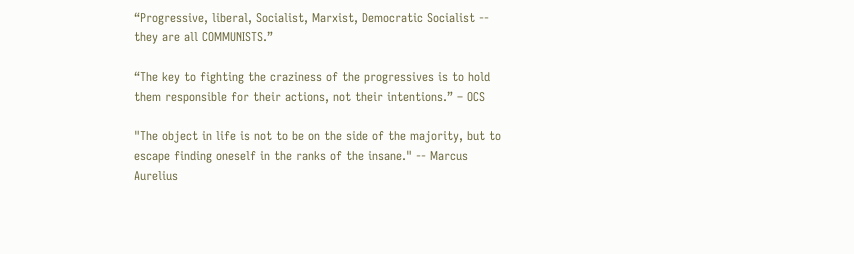“Progressive, liberal, Socialist, Marxist, Democratic Socialist -- they are all COMMUNISTS.”

“The key to fighting the craziness of the progressives is to hold them responsible for their actions, not their intentions.” – OCS

"The object in life is not to be on the side of the majority, but to escape finding oneself in the ranks of the insane." -- Marcus Aurelius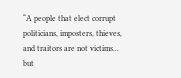“A people that elect corrupt politicians, imposters, thieves, and traitors are not victims... but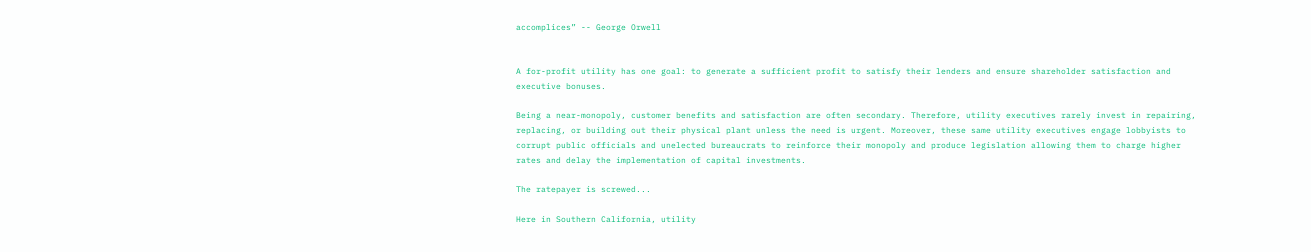accomplices” -- George Orwell


A for-profit utility has one goal: to generate a sufficient profit to satisfy their lenders and ensure shareholder satisfaction and executive bonuses.

Being a near-monopoly, customer benefits and satisfaction are often secondary. Therefore, utility executives rarely invest in repairing, replacing, or building out their physical plant unless the need is urgent. Moreover, these same utility executives engage lobbyists to corrupt public officials and unelected bureaucrats to reinforce their monopoly and produce legislation allowing them to charge higher rates and delay the implementation of capital investments.

The ratepayer is screwed...

Here in Southern California, utility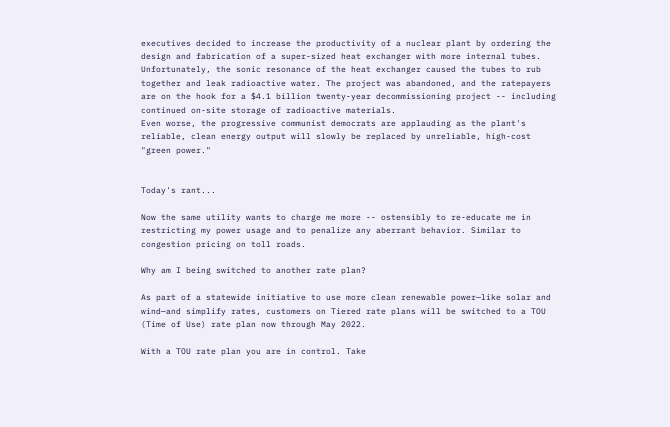executives decided to increase the productivity of a nuclear plant by ordering the design and fabrication of a super-sized heat exchanger with more internal tubes. Unfortunately, the sonic resonance of the heat exchanger caused the tubes to rub together and leak radioactive water. The project was abandoned, and the ratepayers are on the hook for a $4.1 billion twenty-year decommissioning project -- including continued on-site storage of radioactive materials.
Even worse, the progressive communist democrats are applauding as the plant's reliable, clean energy output will slowly be replaced by unreliable, high-cost  "green power."


Today's rant...

Now the same utility wants to charge me more -- ostensibly to re-educate me in restricting my power usage and to penalize any aberrant behavior. Similar to congestion pricing on toll roads.

Why am I being switched to another rate plan?

As part of a statewide initiative to use more clean renewable power—like solar and wind—and simplify rates, customers on Tiered rate plans will be switched to a TOU (Time of Use) rate plan now through May 2022.

With a TOU rate plan you are in control. Take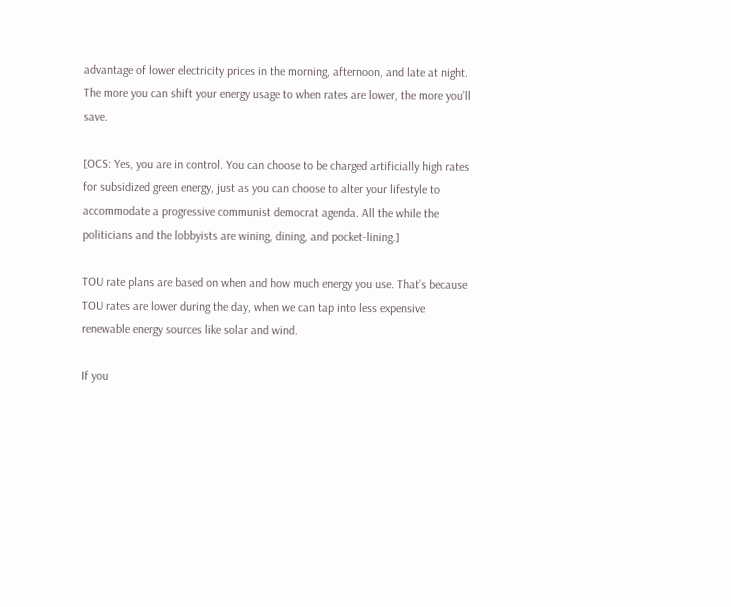advantage of lower electricity prices in the morning, afternoon, and late at night. The more you can shift your energy usage to when rates are lower, the more you’ll save.

[OCS: Yes, you are in control. You can choose to be charged artificially high rates for subsidized green energy, just as you can choose to alter your lifestyle to accommodate a progressive communist democrat agenda. All the while the politicians and the lobbyists are wining, dining, and pocket-lining.]

TOU rate plans are based on when and how much energy you use. That’s because TOU rates are lower during the day, when we can tap into less expensive renewable energy sources like solar and wind.

If you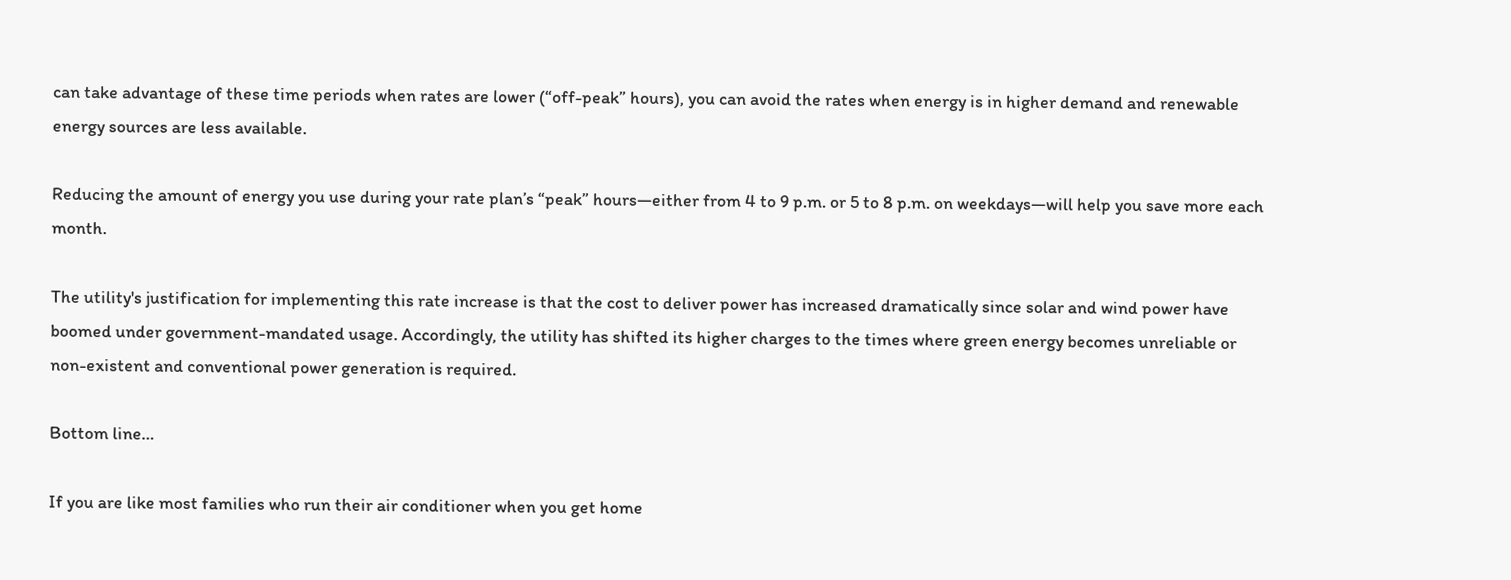can take advantage of these time periods when rates are lower (“off-peak” hours), you can avoid the rates when energy is in higher demand and renewable energy sources are less available.

Reducing the amount of energy you use during your rate plan’s “peak” hours—either from 4 to 9 p.m. or 5 to 8 p.m. on weekdays—will help you save more each month.

The utility's justification for implementing this rate increase is that the cost to deliver power has increased dramatically since solar and wind power have boomed under government-mandated usage. Accordingly, the utility has shifted its higher charges to the times where green energy becomes unreliable or non-existent and conventional power generation is required.

Bottom line…

If you are like most families who run their air conditioner when you get home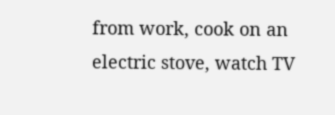from work, cook on an electric stove, watch TV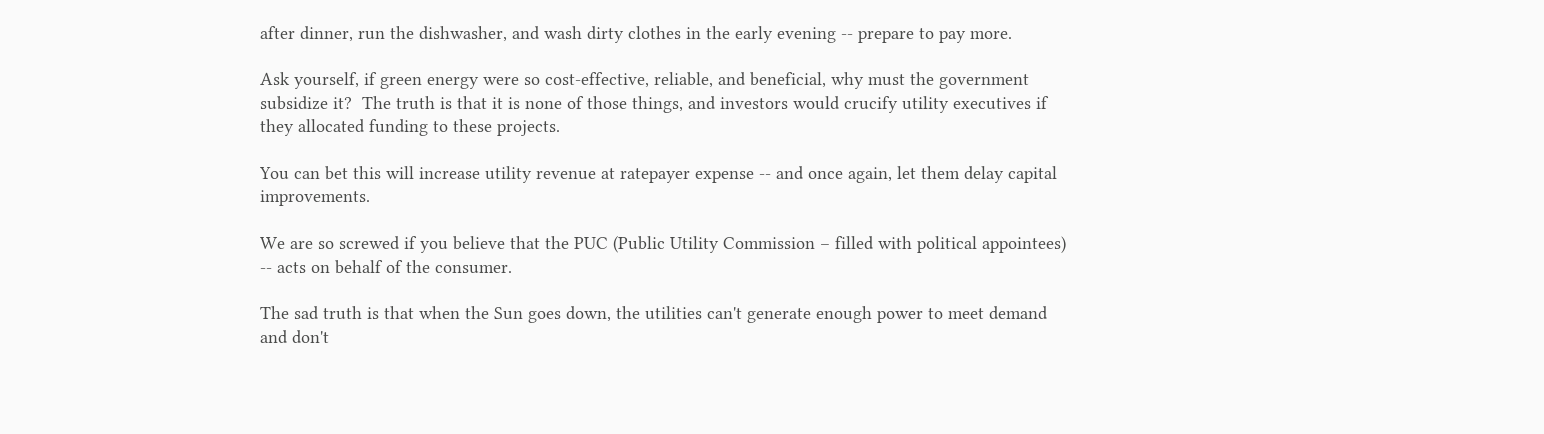after dinner, run the dishwasher, and wash dirty clothes in the early evening -- prepare to pay more.

Ask yourself, if green energy were so cost-effective, reliable, and beneficial, why must the government subsidize it?  The truth is that it is none of those things, and investors would crucify utility executives if they allocated funding to these projects.

You can bet this will increase utility revenue at ratepayer expense -- and once again, let them delay capital improvements.

We are so screwed if you believe that the PUC (Public Utility Commission – filled with political appointees) -- acts on behalf of the consumer.

The sad truth is that when the Sun goes down, the utilities can't generate enough power to meet demand and don't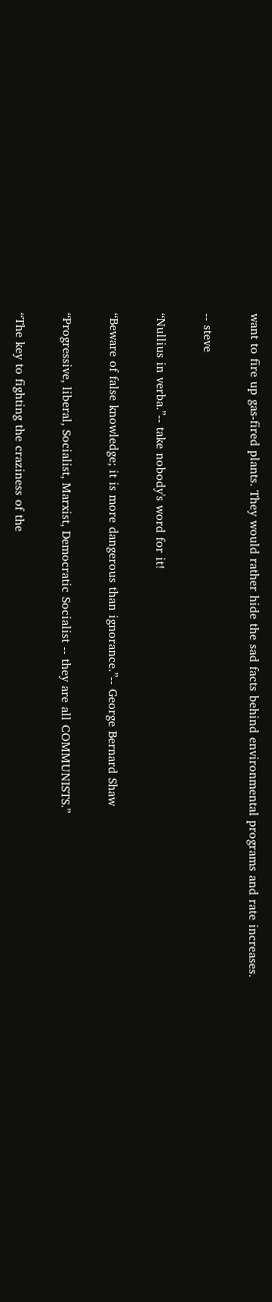want to fire up gas-fired plants. They would rather hide the sad facts behind environmental programs and rate increases.

-- steve

“Nullius in verba.”-- take nobody's word for it!

“Beware of false knowledge; it is more dangerous than ignorance.”-- George Bernard Shaw

“Progressive, liberal, Socialist, Marxist, Democratic Socialist -- they are all COMMUNISTS.”

“The key to fighting the craziness of the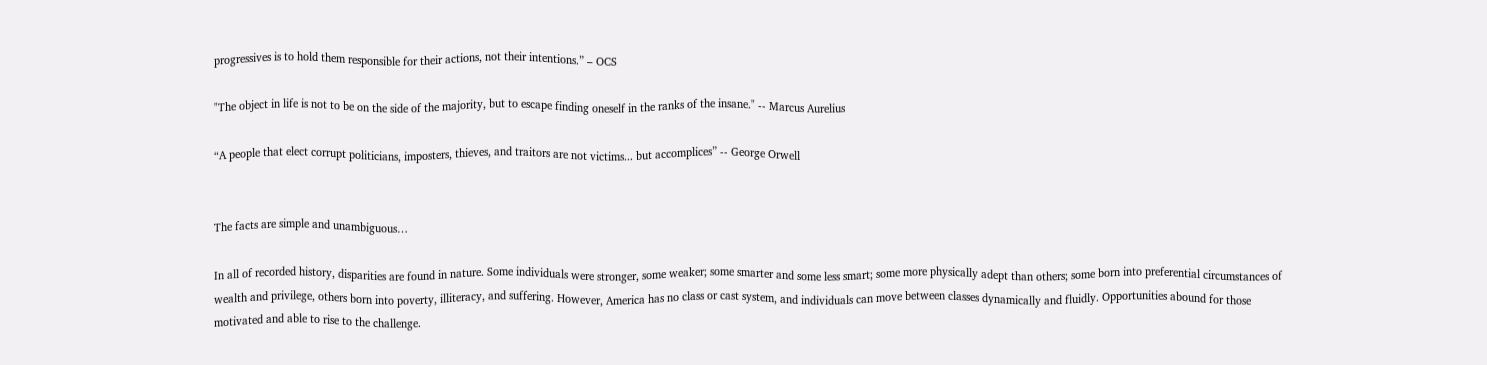progressives is to hold them responsible for their actions, not their intentions.” – OCS

"The object in life is not to be on the side of the majority, but to escape finding oneself in the ranks of the insane." -- Marcus Aurelius

“A people that elect corrupt politicians, imposters, thieves, and traitors are not victims... but accomplices” -- George Orwell


The facts are simple and unambiguous…

In all of recorded history, disparities are found in nature. Some individuals were stronger, some weaker; some smarter and some less smart; some more physically adept than others; some born into preferential circumstances of wealth and privilege, others born into poverty, illiteracy, and suffering. However, America has no class or cast system, and individuals can move between classes dynamically and fluidly. Opportunities abound for those motivated and able to rise to the challenge.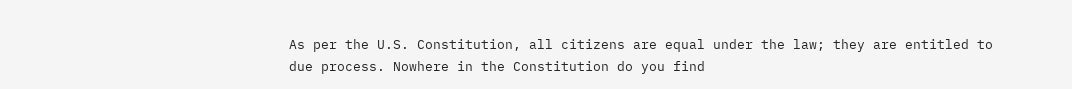As per the U.S. Constitution, all citizens are equal under the law; they are entitled to due process. Nowhere in the Constitution do you find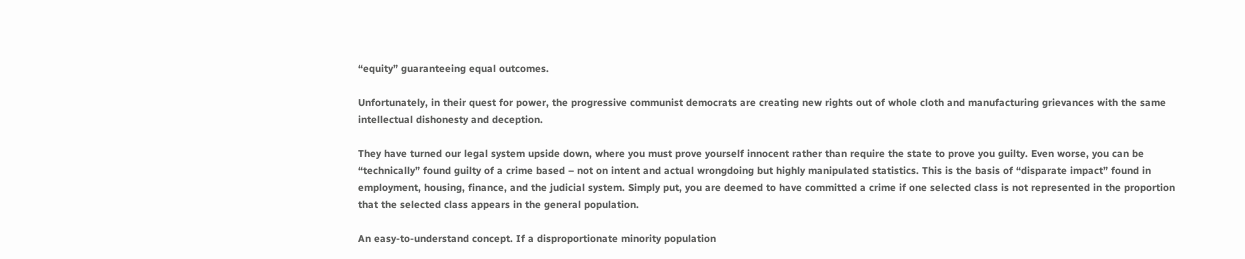“equity” guaranteeing equal outcomes.

Unfortunately, in their quest for power, the progressive communist democrats are creating new rights out of whole cloth and manufacturing grievances with the same intellectual dishonesty and deception.

They have turned our legal system upside down, where you must prove yourself innocent rather than require the state to prove you guilty. Even worse, you can be “technically” found guilty of a crime based – not on intent and actual wrongdoing but highly manipulated statistics. This is the basis of “disparate impact” found in employment, housing, finance, and the judicial system. Simply put, you are deemed to have committed a crime if one selected class is not represented in the proportion that the selected class appears in the general population.

An easy-to-understand concept. If a disproportionate minority population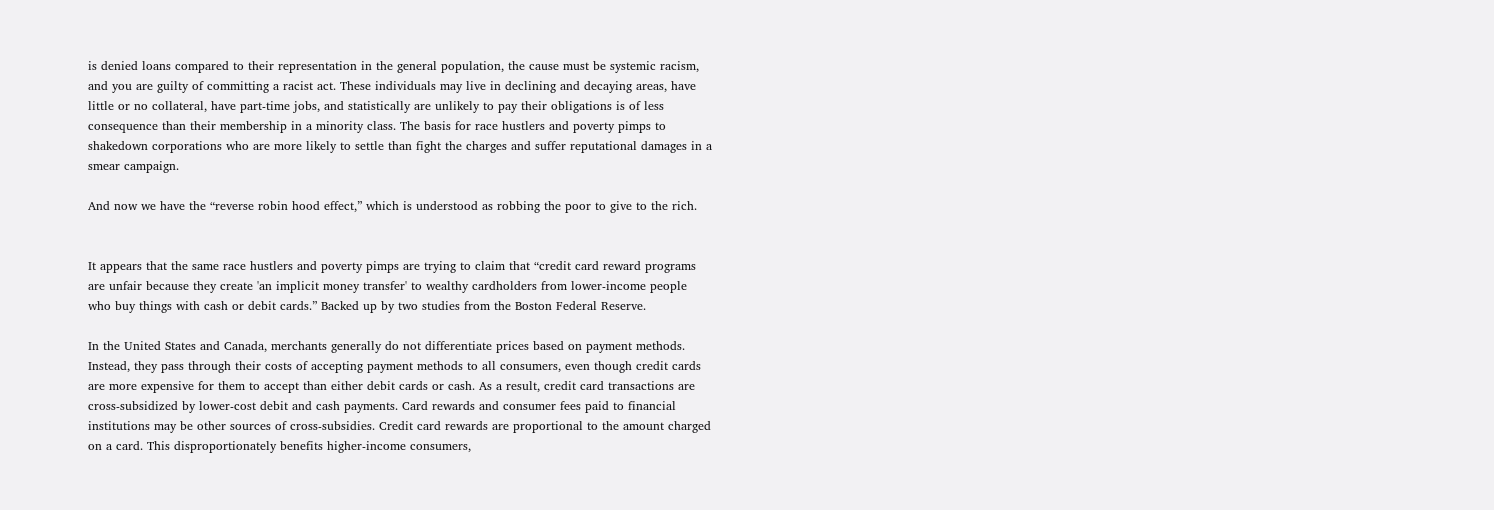is denied loans compared to their representation in the general population, the cause must be systemic racism, and you are guilty of committing a racist act. These individuals may live in declining and decaying areas, have little or no collateral, have part-time jobs, and statistically are unlikely to pay their obligations is of less consequence than their membership in a minority class. The basis for race hustlers and poverty pimps to shakedown corporations who are more likely to settle than fight the charges and suffer reputational damages in a smear campaign.

And now we have the “reverse robin hood effect,” which is understood as robbing the poor to give to the rich.


It appears that the same race hustlers and poverty pimps are trying to claim that “credit card reward programs are unfair because they create 'an implicit money transfer' to wealthy cardholders from lower-income people who buy things with cash or debit cards.” Backed up by two studies from the Boston Federal Reserve.

In the United States and Canada, merchants generally do not differentiate prices based on payment methods. Instead, they pass through their costs of accepting payment methods to all consumers, even though credit cards are more expensive for them to accept than either debit cards or cash. As a result, credit card transactions are cross-subsidized by lower-cost debit and cash payments. Card rewards and consumer fees paid to financial institutions may be other sources of cross-subsidies. Credit card rewards are proportional to the amount charged on a card. This disproportionately benefits higher-income consumers,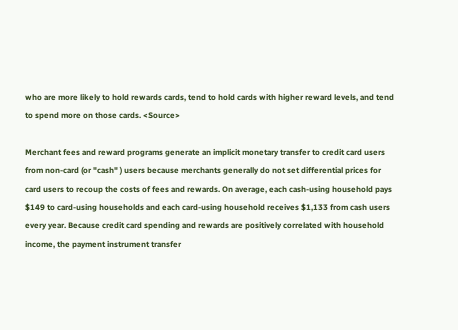who are more likely to hold rewards cards, tend to hold cards with higher reward levels, and tend to spend more on those cards. <Source>

Merchant fees and reward programs generate an implicit monetary transfer to credit card users from non-card (or "cash" ) users because merchants generally do not set differential prices for card users to recoup the costs of fees and rewards. On average, each cash-using household pays $149 to card-using households and each card-using household receives $1,133 from cash users every year. Because credit card spending and rewards are positively correlated with household income, the payment instrument transfer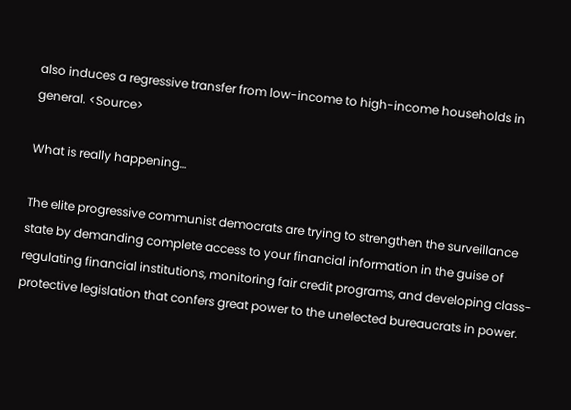also induces a regressive transfer from low-income to high-income households in general. <Source>

What is really happening…

The elite progressive communist democrats are trying to strengthen the surveillance state by demanding complete access to your financial information in the guise of regulating financial institutions, monitoring fair credit programs, and developing class-protective legislation that confers great power to the unelected bureaucrats in power.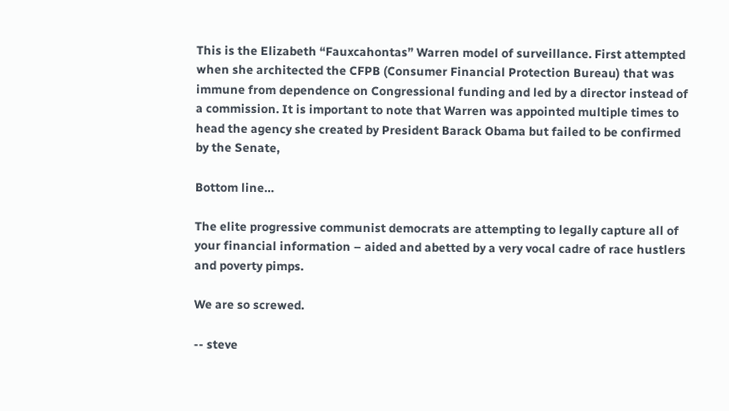This is the Elizabeth “Fauxcahontas” Warren model of surveillance. First attempted when she architected the CFPB (Consumer Financial Protection Bureau) that was immune from dependence on Congressional funding and led by a director instead of a commission. It is important to note that Warren was appointed multiple times to head the agency she created by President Barack Obama but failed to be confirmed by the Senate,

Bottom line…

The elite progressive communist democrats are attempting to legally capture all of your financial information – aided and abetted by a very vocal cadre of race hustlers and poverty pimps.

We are so screwed.

-- steve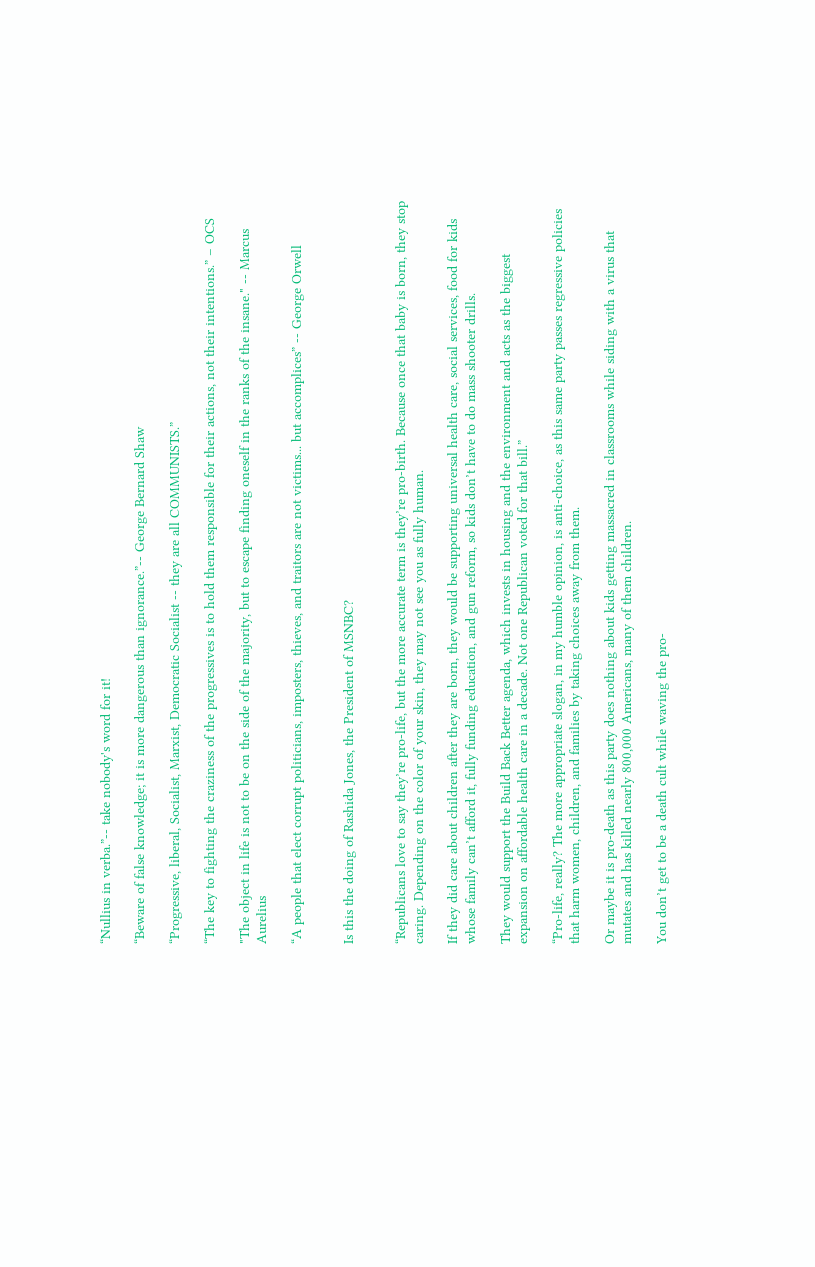“Nullius in verba.”-- take nobody's word for it!

“Beware of false knowledge; it is more dangerous than ignorance.”-- George Bernard Shaw

“Progressive, liberal, Socialist, Marxist, Democratic Socialist -- they are all COMMUNISTS.”

“The key to fighting the craziness of the progressives is to hold them responsible for their actions, not their intentions.” – OCS

"The object in life is not to be on the side of the majority, but to escape finding oneself in the ranks of the insane." -- Marcus Aurelius

“A people that elect corrupt politicians, imposters, thieves, and traitors are not victims... but accomplices” -- George Orwell


Is this the doing of Rashida Jones, the President of MSNBC?


“Republicans love to say they’re pro-life, but the more accurate term is they’re pro-birth. Because once that baby is born, they stop caring. Depending on the color of your skin, they may not see you as fully human.

If they did care about children after they are born, they would be supporting universal health care, social services, food for kids whose family can’t afford it, fully funding education, and gun reform, so kids don’t have to do mass shooter drills.

They would support the Build Back Better agenda, which invests in housing and the environment and acts as the biggest expansion on affordable health care in a decade. Not one Republican voted for that bill.”

“Pro-life, really? The more appropriate slogan, in my humble opinion, is anti-choice, as this same party passes regressive policies that harm women, children, and families by taking choices away from them.

Or maybe it is pro-death as this party does nothing about kids getting massacred in classrooms while siding with a virus that mutates and has killed nearly 800,000 Americans, many of them children.

You don’t get to be a death cult while waving the pro-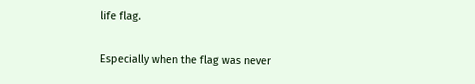life flag.

Especially when the flag was never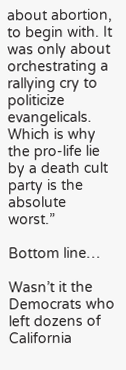about abortion, to begin with. It was only about orchestrating a rallying cry to politicize evangelicals. Which is why the pro-life lie by a death cult party is the absolute worst.”

Bottom line…

Wasn’t it the Democrats who left dozens of California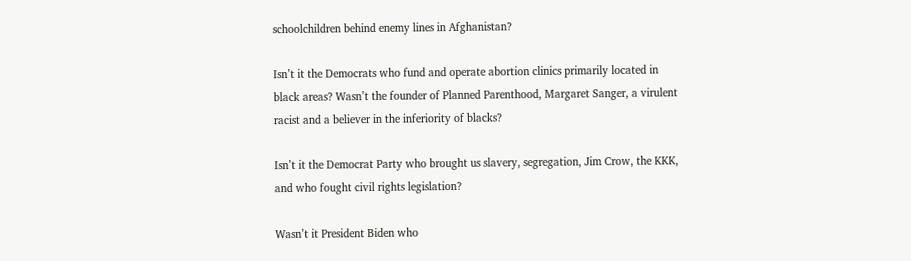schoolchildren behind enemy lines in Afghanistan?

Isn’t it the Democrats who fund and operate abortion clinics primarily located in black areas? Wasn’t the founder of Planned Parenthood, Margaret Sanger, a virulent racist and a believer in the inferiority of blacks?

Isn’t it the Democrat Party who brought us slavery, segregation, Jim Crow, the KKK, and who fought civil rights legislation?

Wasn’t it President Biden who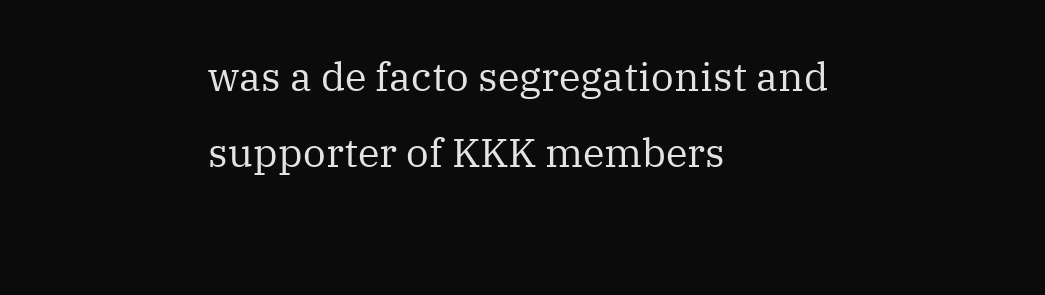was a de facto segregationist and supporter of KKK members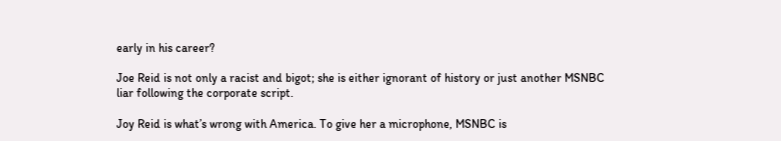early in his career?

Joe Reid is not only a racist and bigot; she is either ignorant of history or just another MSNBC liar following the corporate script.

Joy Reid is what’s wrong with America. To give her a microphone, MSNBC is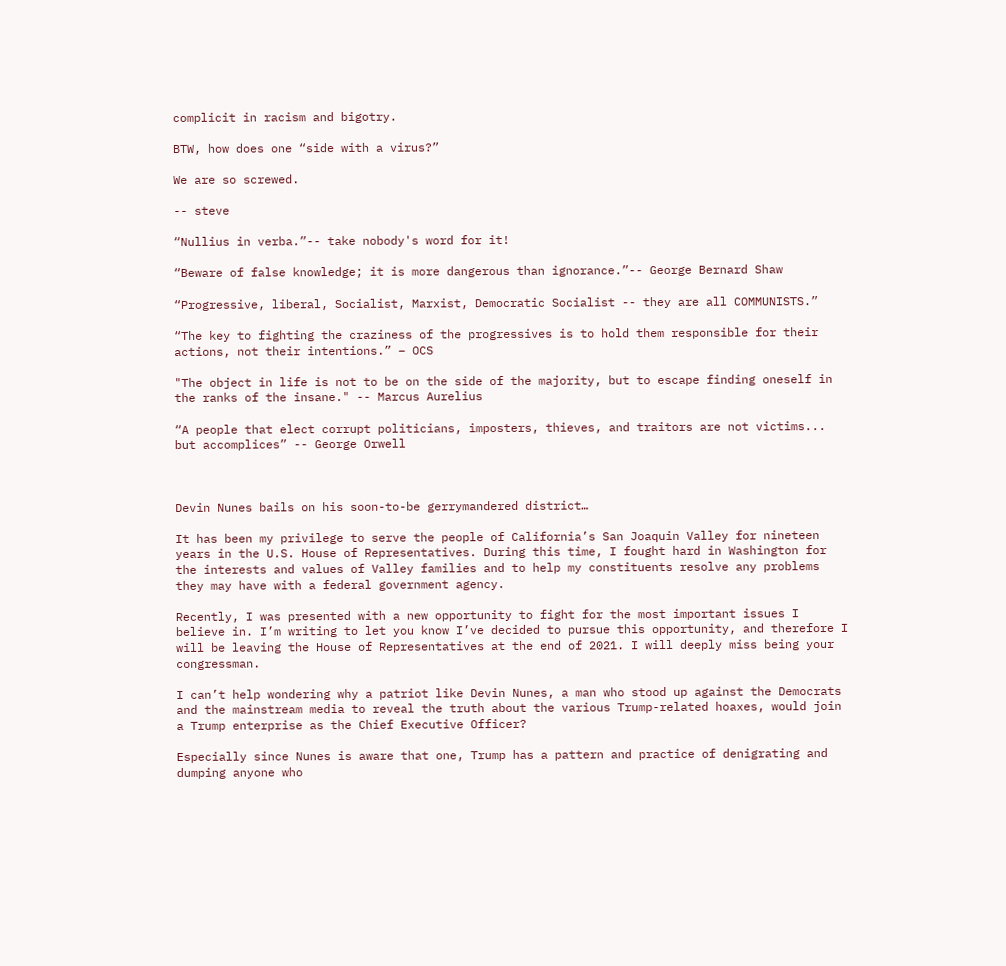complicit in racism and bigotry.

BTW, how does one “side with a virus?”

We are so screwed.

-- steve

“Nullius in verba.”-- take nobody's word for it!

“Beware of false knowledge; it is more dangerous than ignorance.”-- George Bernard Shaw

“Progressive, liberal, Socialist, Marxist, Democratic Socialist -- they are all COMMUNISTS.”

“The key to fighting the craziness of the progressives is to hold them responsible for their actions, not their intentions.” – OCS

"The object in life is not to be on the side of the majority, but to escape finding oneself in the ranks of the insane." -- Marcus Aurelius

“A people that elect corrupt politicians, imposters, thieves, and traitors are not victims... but accomplices” -- George Orwell



Devin Nunes bails on his soon-to-be gerrymandered district…

It has been my privilege to serve the people of California’s San Joaquin Valley for nineteen years in the U.S. House of Representatives. During this time, I fought hard in Washington for the interests and values of Valley families and to help my constituents resolve any problems they may have with a federal government agency.

Recently, I was presented with a new opportunity to fight for the most important issues I believe in. I’m writing to let you know I’ve decided to pursue this opportunity, and therefore I will be leaving the House of Representatives at the end of 2021. I will deeply miss being your congressman.

I can’t help wondering why a patriot like Devin Nunes, a man who stood up against the Democrats and the mainstream media to reveal the truth about the various Trump-related hoaxes, would join a Trump enterprise as the Chief Executive Officer?

Especially since Nunes is aware that one, Trump has a pattern and practice of denigrating and dumping anyone who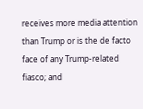receives more media attention than Trump or is the de facto face of any Trump-related fiasco; and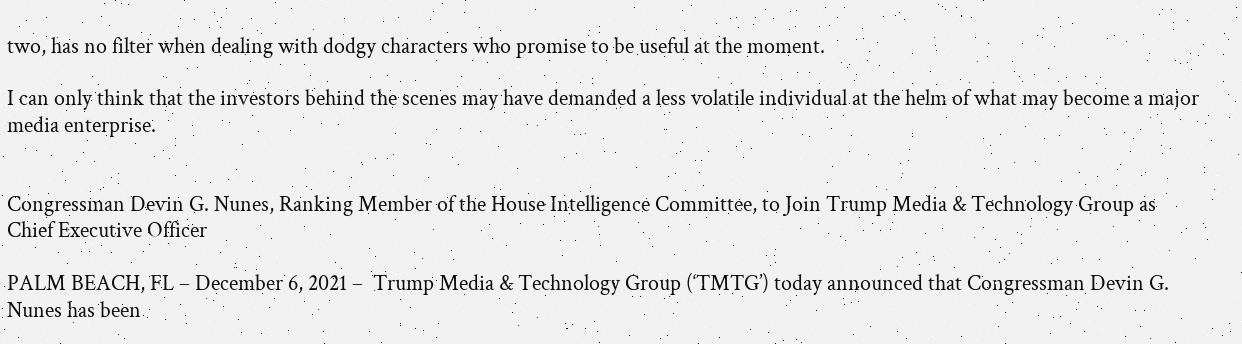two, has no filter when dealing with dodgy characters who promise to be useful at the moment.

I can only think that the investors behind the scenes may have demanded a less volatile individual at the helm of what may become a major media enterprise.


Congressman Devin G. Nunes, Ranking Member of the House Intelligence Committee, to Join Trump Media & Technology Group as Chief Executive Officer

PALM BEACH, FL – December 6, 2021 –  Trump Media & Technology Group (‘TMTG’) today announced that Congressman Devin G. Nunes has been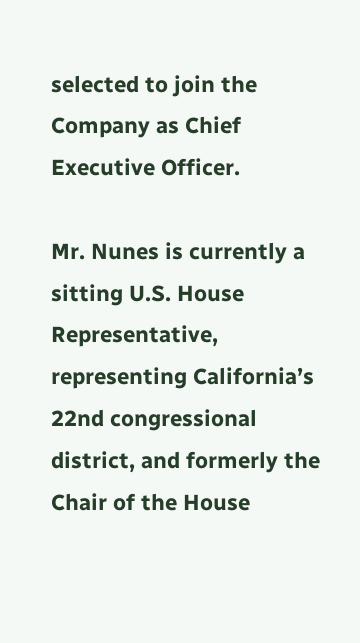selected to join the Company as Chief Executive Officer.

Mr. Nunes is currently a sitting U.S. House Representative, representing California’s 22nd congressional district, and formerly the Chair of the House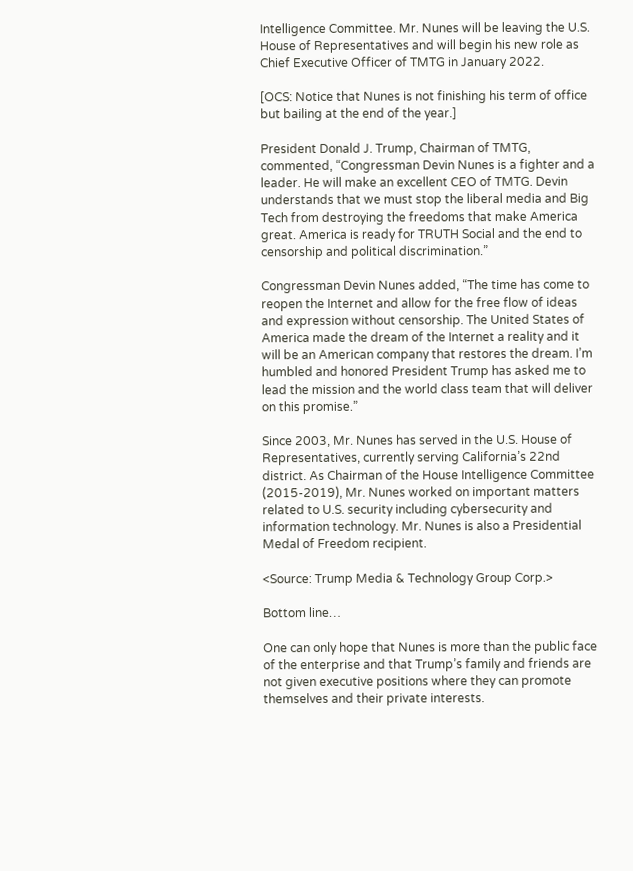Intelligence Committee. Mr. Nunes will be leaving the U.S. House of Representatives and will begin his new role as Chief Executive Officer of TMTG in January 2022.

[OCS: Notice that Nunes is not finishing his term of office but bailing at the end of the year.]

President Donald J. Trump, Chairman of TMTG, commented, “Congressman Devin Nunes is a fighter and a leader. He will make an excellent CEO of TMTG. Devin understands that we must stop the liberal media and Big Tech from destroying the freedoms that make America great. America is ready for TRUTH Social and the end to censorship and political discrimination.”

Congressman Devin Nunes added, “The time has come to reopen the Internet and allow for the free flow of ideas and expression without censorship. The United States of America made the dream of the Internet a reality and it will be an American company that restores the dream. I’m humbled and honored President Trump has asked me to lead the mission and the world class team that will deliver on this promise.”

Since 2003, Mr. Nunes has served in the U.S. House of Representatives, currently serving California’s 22nd district. As Chairman of the House Intelligence Committee (2015-2019), Mr. Nunes worked on important matters related to U.S. security including cybersecurity and information technology. Mr. Nunes is also a Presidential Medal of Freedom recipient.

<Source: Trump Media & Technology Group Corp.>

Bottom line…

One can only hope that Nunes is more than the public face of the enterprise and that Trump’s family and friends are not given executive positions where they can promote themselves and their private interests.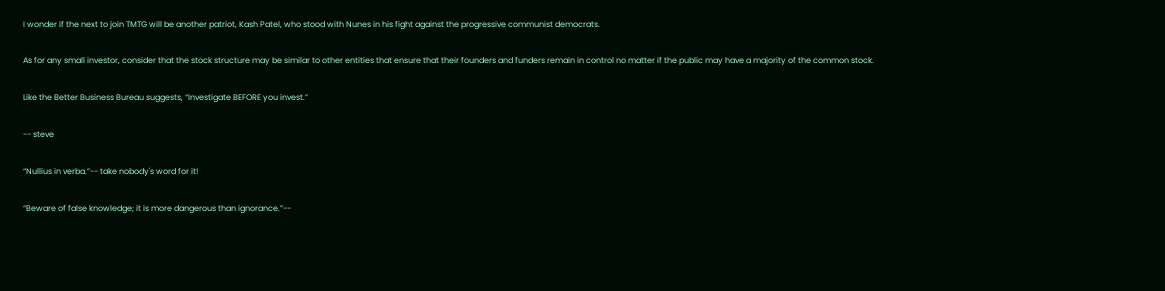I wonder if the next to join TMTG will be another patriot, Kash Patel, who stood with Nunes in his fight against the progressive communist democrats.

As for any small investor, consider that the stock structure may be similar to other entities that ensure that their founders and funders remain in control no matter if the public may have a majority of the common stock.

Like the Better Business Bureau suggests, “Investigate BEFORE you invest.”

-- steve

“Nullius in verba.”-- take nobody's word for it!

“Beware of false knowledge; it is more dangerous than ignorance.”--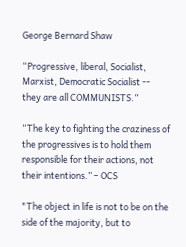George Bernard Shaw

“Progressive, liberal, Socialist, Marxist, Democratic Socialist -- they are all COMMUNISTS.”

“The key to fighting the craziness of the progressives is to hold them responsible for their actions, not their intentions.” – OCS

"The object in life is not to be on the side of the majority, but to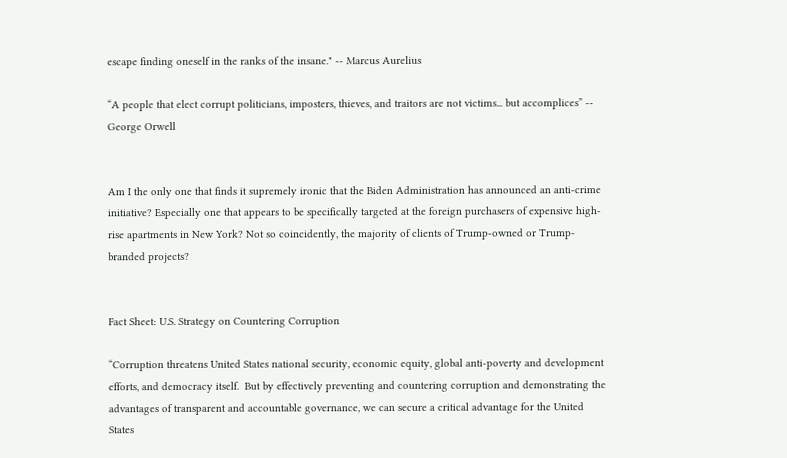escape finding oneself in the ranks of the insane." -- Marcus Aurelius

“A people that elect corrupt politicians, imposters, thieves, and traitors are not victims... but accomplices” -- George Orwell


Am I the only one that finds it supremely ironic that the Biden Administration has announced an anti-crime initiative? Especially one that appears to be specifically targeted at the foreign purchasers of expensive high-rise apartments in New York? Not so coincidently, the majority of clients of Trump-owned or Trump-branded projects?


Fact Sheet: U.S. Strategy on Countering Corruption

“Corruption threatens United States national security, economic equity, global anti-poverty and development efforts, and democracy itself.  But by effectively preventing and countering corruption and demonstrating the advantages of transparent and accountable governance, we can secure a critical advantage for the United States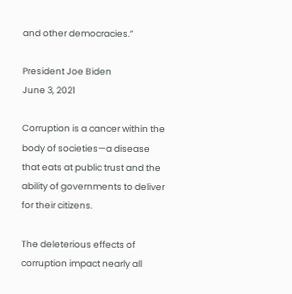and other democracies.”

President Joe Biden
June 3, 2021

Corruption is a cancer within the body of societies—a disease that eats at public trust and the ability of governments to deliver for their citizens.

The deleterious effects of corruption impact nearly all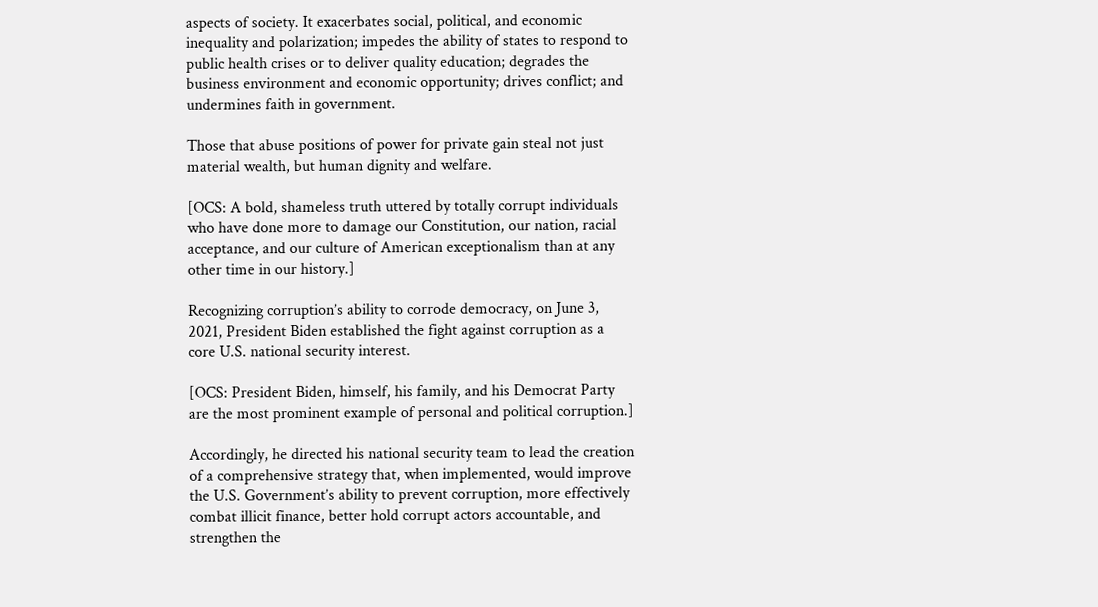aspects of society. It exacerbates social, political, and economic inequality and polarization; impedes the ability of states to respond to public health crises or to deliver quality education; degrades the business environment and economic opportunity; drives conflict; and undermines faith in government.

Those that abuse positions of power for private gain steal not just material wealth, but human dignity and welfare.

[OCS: A bold, shameless truth uttered by totally corrupt individuals who have done more to damage our Constitution, our nation, racial acceptance, and our culture of American exceptionalism than at any other time in our history.]

Recognizing corruption’s ability to corrode democracy, on June 3, 2021, President Biden established the fight against corruption as a core U.S. national security interest.

[OCS: President Biden, himself, his family, and his Democrat Party are the most prominent example of personal and political corruption.]

Accordingly, he directed his national security team to lead the creation of a comprehensive strategy that, when implemented, would improve the U.S. Government’s ability to prevent corruption, more effectively combat illicit finance, better hold corrupt actors accountable, and strengthen the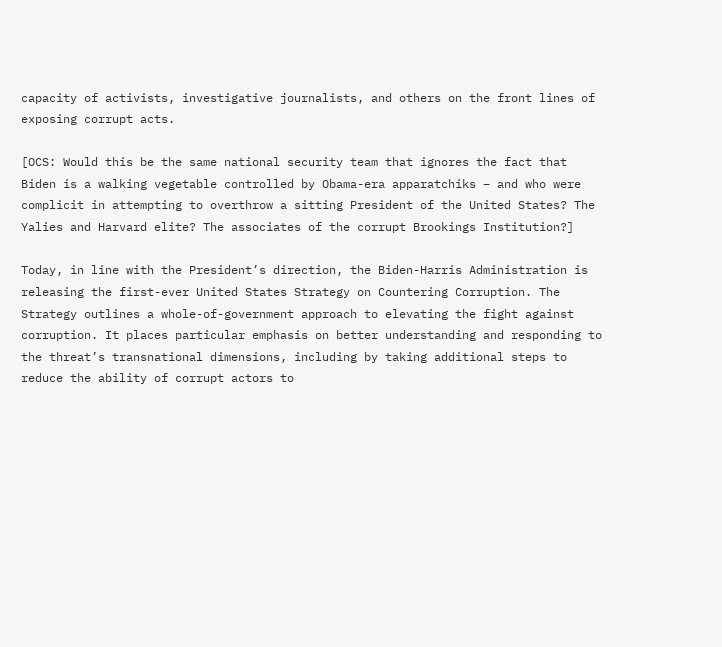capacity of activists, investigative journalists, and others on the front lines of exposing corrupt acts.

[OCS: Would this be the same national security team that ignores the fact that Biden is a walking vegetable controlled by Obama-era apparatchiks – and who were complicit in attempting to overthrow a sitting President of the United States? The Yalies and Harvard elite? The associates of the corrupt Brookings Institution?]

Today, in line with the President’s direction, the Biden-Harris Administration is releasing the first-ever United States Strategy on Countering Corruption. The Strategy outlines a whole-of-government approach to elevating the fight against corruption. It places particular emphasis on better understanding and responding to the threat’s transnational dimensions, including by taking additional steps to reduce the ability of corrupt actors to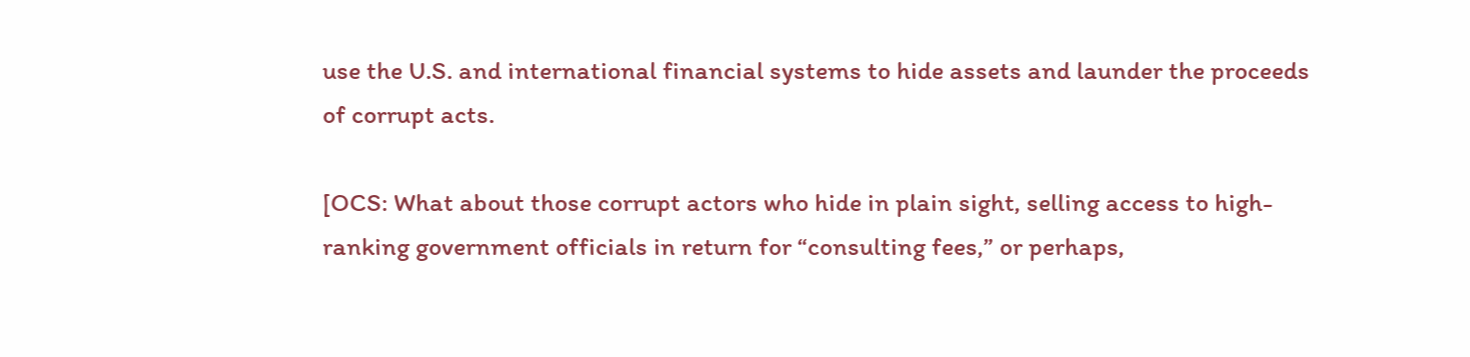use the U.S. and international financial systems to hide assets and launder the proceeds of corrupt acts.

[OCS: What about those corrupt actors who hide in plain sight, selling access to high-ranking government officials in return for “consulting fees,” or perhaps,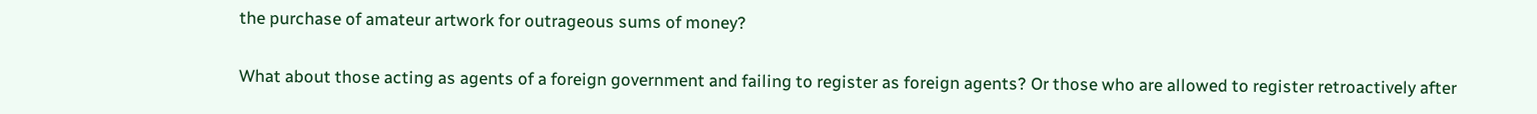the purchase of amateur artwork for outrageous sums of money?

What about those acting as agents of a foreign government and failing to register as foreign agents? Or those who are allowed to register retroactively after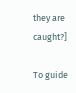they are caught?]

To guide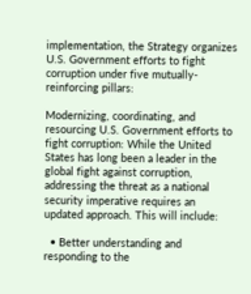implementation, the Strategy organizes U.S. Government efforts to fight corruption under five mutually-reinforcing pillars:

Modernizing, coordinating, and resourcing U.S. Government efforts to fight corruption: While the United States has long been a leader in the global fight against corruption, addressing the threat as a national security imperative requires an updated approach. This will include:

  • Better understanding and responding to the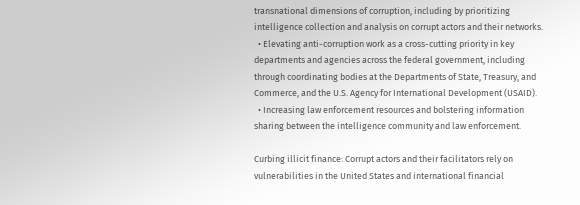transnational dimensions of corruption, including by prioritizing intelligence collection and analysis on corrupt actors and their networks.
  • Elevating anti-corruption work as a cross-cutting priority in key departments and agencies across the federal government, including through coordinating bodies at the Departments of State, Treasury, and Commerce, and the U.S. Agency for International Development (USAID).
  • Increasing law enforcement resources and bolstering information sharing between the intelligence community and law enforcement.

Curbing illicit finance: Corrupt actors and their facilitators rely on vulnerabilities in the United States and international financial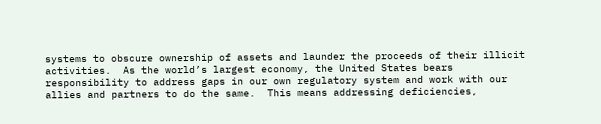systems to obscure ownership of assets and launder the proceeds of their illicit activities.  As the world’s largest economy, the United States bears responsibility to address gaps in our own regulatory system and work with our allies and partners to do the same.  This means addressing deficiencies,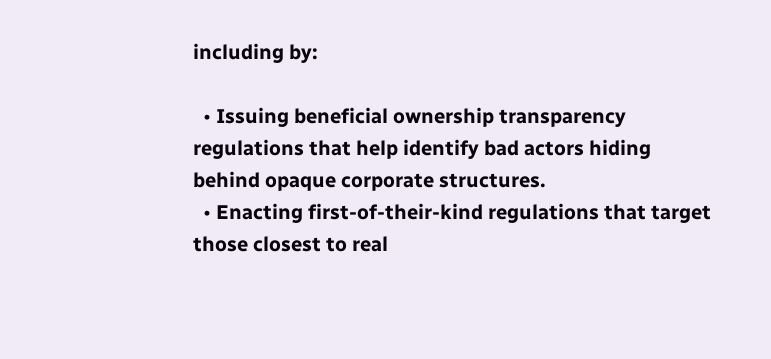including by:

  • Issuing beneficial ownership transparency regulations that help identify bad actors hiding behind opaque corporate structures.
  • Enacting first-of-their-kind regulations that target those closest to real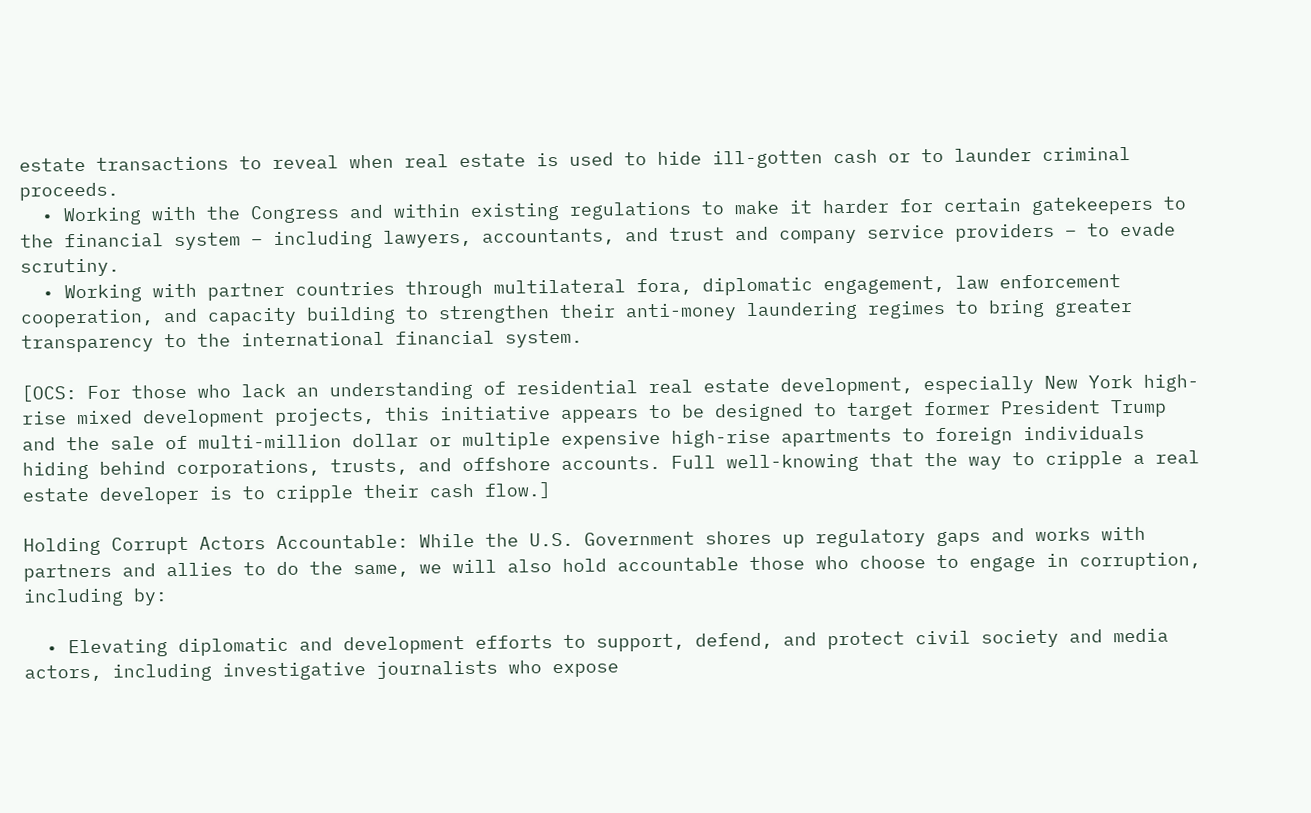estate transactions to reveal when real estate is used to hide ill-gotten cash or to launder criminal proceeds.
  • Working with the Congress and within existing regulations to make it harder for certain gatekeepers to the financial system – including lawyers, accountants, and trust and company service providers – to evade scrutiny.
  • Working with partner countries through multilateral fora, diplomatic engagement, law enforcement cooperation, and capacity building to strengthen their anti-money laundering regimes to bring greater transparency to the international financial system.

[OCS: For those who lack an understanding of residential real estate development, especially New York high-rise mixed development projects, this initiative appears to be designed to target former President Trump and the sale of multi-million dollar or multiple expensive high-rise apartments to foreign individuals hiding behind corporations, trusts, and offshore accounts. Full well-knowing that the way to cripple a real estate developer is to cripple their cash flow.]

Holding Corrupt Actors Accountable: While the U.S. Government shores up regulatory gaps and works with partners and allies to do the same, we will also hold accountable those who choose to engage in corruption, including by:

  • Elevating diplomatic and development efforts to support, defend, and protect civil society and media actors, including investigative journalists who expose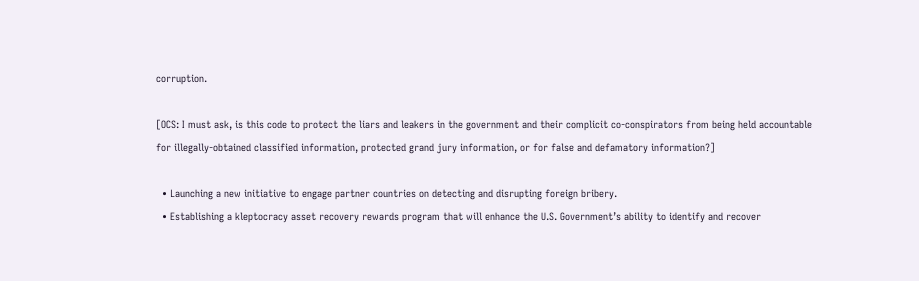corruption.

[OCS: I must ask, is this code to protect the liars and leakers in the government and their complicit co-conspirators from being held accountable for illegally-obtained classified information, protected grand jury information, or for false and defamatory information?]

  • Launching a new initiative to engage partner countries on detecting and disrupting foreign bribery.
  • Establishing a kleptocracy asset recovery rewards program that will enhance the U.S. Government’s ability to identify and recover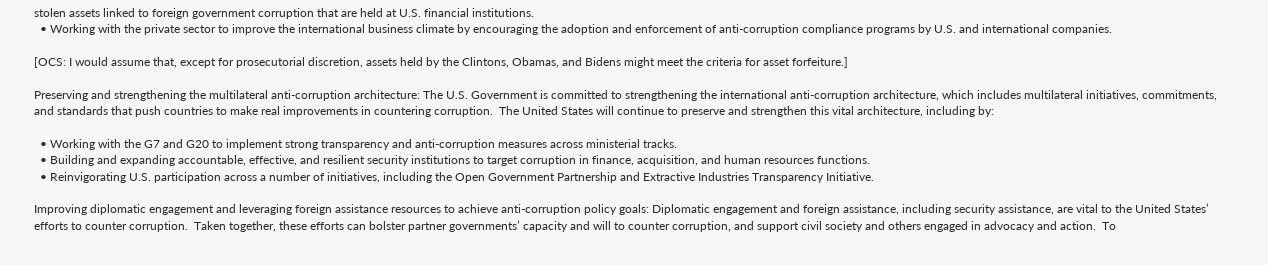stolen assets linked to foreign government corruption that are held at U.S. financial institutions.
  • Working with the private sector to improve the international business climate by encouraging the adoption and enforcement of anti-corruption compliance programs by U.S. and international companies.

[OCS: I would assume that, except for prosecutorial discretion, assets held by the Clintons, Obamas, and Bidens might meet the criteria for asset forfeiture.]

Preserving and strengthening the multilateral anti-corruption architecture: The U.S. Government is committed to strengthening the international anti-corruption architecture, which includes multilateral initiatives, commitments, and standards that push countries to make real improvements in countering corruption.  The United States will continue to preserve and strengthen this vital architecture, including by:

  • Working with the G7 and G20 to implement strong transparency and anti-corruption measures across ministerial tracks.
  • Building and expanding accountable, effective, and resilient security institutions to target corruption in finance, acquisition, and human resources functions.
  • Reinvigorating U.S. participation across a number of initiatives, including the Open Government Partnership and Extractive Industries Transparency Initiative.

Improving diplomatic engagement and leveraging foreign assistance resources to achieve anti-corruption policy goals: Diplomatic engagement and foreign assistance, including security assistance, are vital to the United States’ efforts to counter corruption.  Taken together, these efforts can bolster partner governments’ capacity and will to counter corruption, and support civil society and others engaged in advocacy and action.  To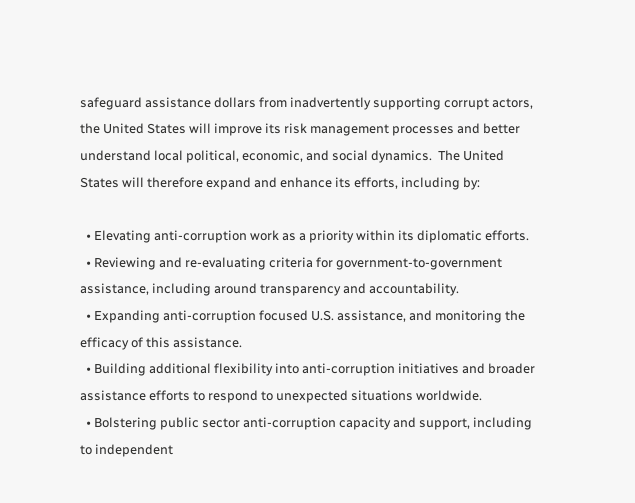safeguard assistance dollars from inadvertently supporting corrupt actors, the United States will improve its risk management processes and better understand local political, economic, and social dynamics.  The United States will therefore expand and enhance its efforts, including by:

  • Elevating anti-corruption work as a priority within its diplomatic efforts.
  • Reviewing and re-evaluating criteria for government-to-government assistance, including around transparency and accountability.
  • Expanding anti-corruption focused U.S. assistance, and monitoring the efficacy of this assistance.
  • Building additional flexibility into anti-corruption initiatives and broader assistance efforts to respond to unexpected situations worldwide.
  • Bolstering public sector anti-corruption capacity and support, including to independent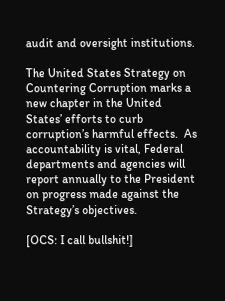audit and oversight institutions.

The United States Strategy on Countering Corruption marks a new chapter in the United States’ efforts to curb corruption’s harmful effects.  As accountability is vital, Federal departments and agencies will report annually to the President on progress made against the Strategy’s objectives.

[OCS: I call bullshit!]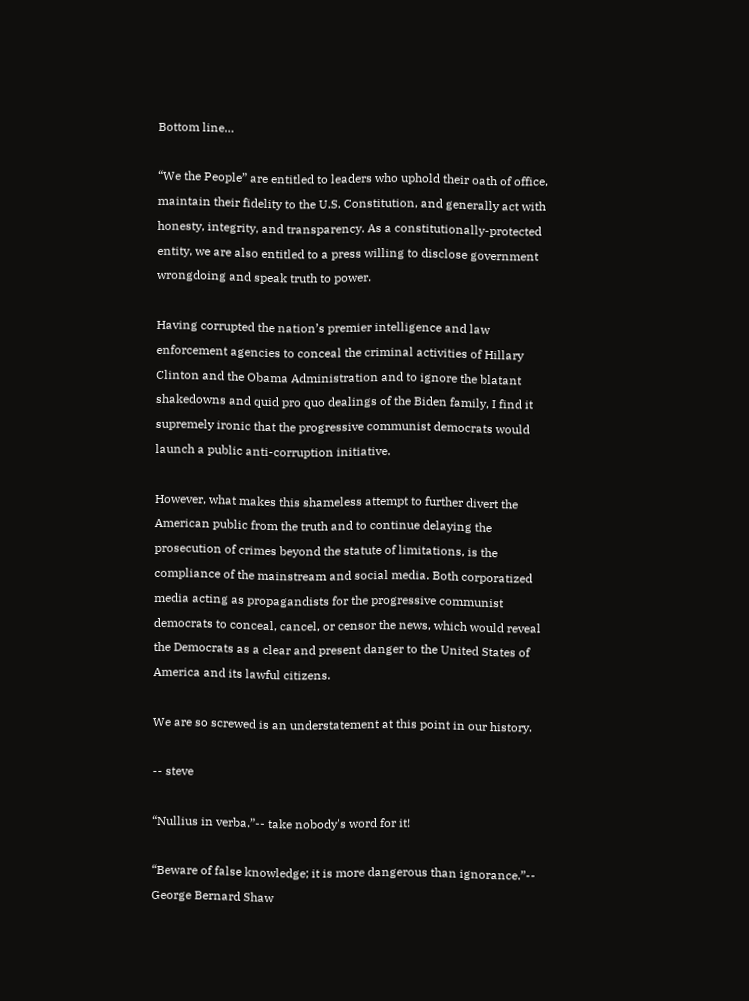Bottom line…

“We the People” are entitled to leaders who uphold their oath of office, maintain their fidelity to the U.S. Constitution, and generally act with honesty, integrity, and transparency. As a constitutionally-protected entity, we are also entitled to a press willing to disclose government wrongdoing and speak truth to power.

Having corrupted the nation’s premier intelligence and law enforcement agencies to conceal the criminal activities of Hillary Clinton and the Obama Administration and to ignore the blatant shakedowns and quid pro quo dealings of the Biden family, I find it supremely ironic that the progressive communist democrats would launch a public anti-corruption initiative.

However, what makes this shameless attempt to further divert the American public from the truth and to continue delaying the prosecution of crimes beyond the statute of limitations, is the compliance of the mainstream and social media. Both corporatized media acting as propagandists for the progressive communist democrats to conceal, cancel, or censor the news, which would reveal the Democrats as a clear and present danger to the United States of America and its lawful citizens.

We are so screwed is an understatement at this point in our history.

-- steve

“Nullius in verba.”-- take nobody's word for it!

“Beware of false knowledge; it is more dangerous than ignorance.”-- George Bernard Shaw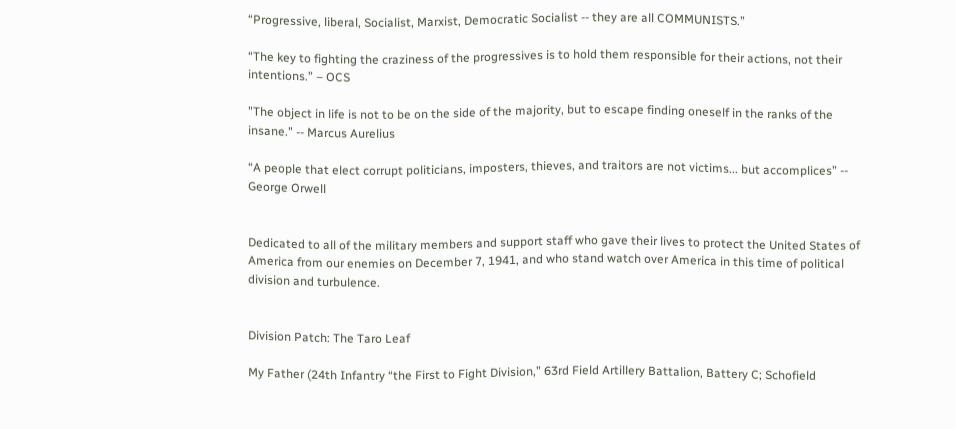“Progressive, liberal, Socialist, Marxist, Democratic Socialist -- they are all COMMUNISTS.”

“The key to fighting the craziness of the progressives is to hold them responsible for their actions, not their intentions.” – OCS

"The object in life is not to be on the side of the majority, but to escape finding oneself in the ranks of the insane." -- Marcus Aurelius

“A people that elect corrupt politicians, imposters, thieves, and traitors are not victims... but accomplices” -- George Orwell


Dedicated to all of the military members and support staff who gave their lives to protect the United States of America from our enemies on December 7, 1941, and who stand watch over America in this time of political division and turbulence.


Division Patch: The Taro Leaf

My Father (24th Infantry “the First to Fight Division,” 63rd Field Artillery Battalion, Battery C; Schofield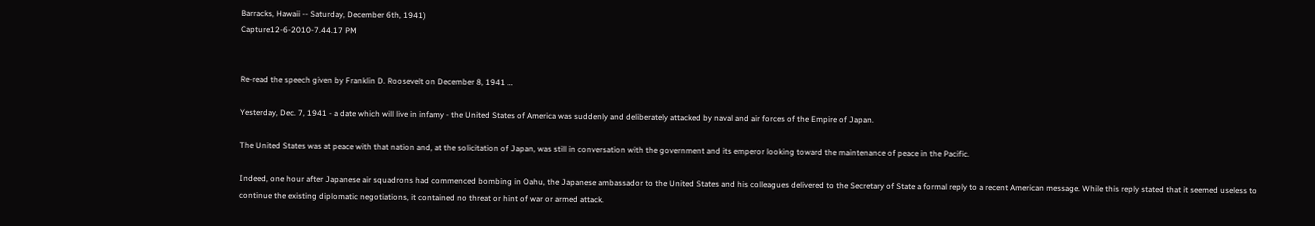Barracks, Hawaii -- Saturday, December 6th, 1941)
Capture12-6-2010-7.44.17 PM


Re-read the speech given by Franklin D. Roosevelt on December 8, 1941 …

Yesterday, Dec. 7, 1941 - a date which will live in infamy - the United States of America was suddenly and deliberately attacked by naval and air forces of the Empire of Japan.

The United States was at peace with that nation and, at the solicitation of Japan, was still in conversation with the government and its emperor looking toward the maintenance of peace in the Pacific.

Indeed, one hour after Japanese air squadrons had commenced bombing in Oahu, the Japanese ambassador to the United States and his colleagues delivered to the Secretary of State a formal reply to a recent American message. While this reply stated that it seemed useless to continue the existing diplomatic negotiations, it contained no threat or hint of war or armed attack.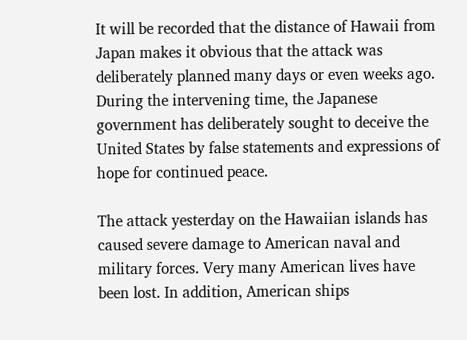It will be recorded that the distance of Hawaii from Japan makes it obvious that the attack was deliberately planned many days or even weeks ago. During the intervening time, the Japanese government has deliberately sought to deceive the United States by false statements and expressions of hope for continued peace.

The attack yesterday on the Hawaiian islands has caused severe damage to American naval and military forces. Very many American lives have been lost. In addition, American ships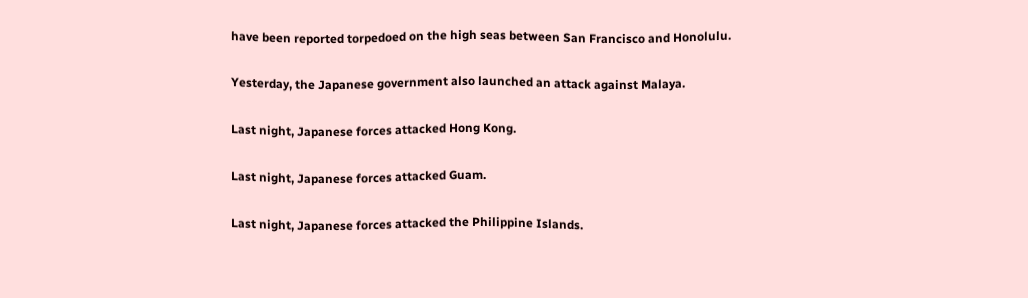have been reported torpedoed on the high seas between San Francisco and Honolulu.

Yesterday, the Japanese government also launched an attack against Malaya.

Last night, Japanese forces attacked Hong Kong.

Last night, Japanese forces attacked Guam.

Last night, Japanese forces attacked the Philippine Islands.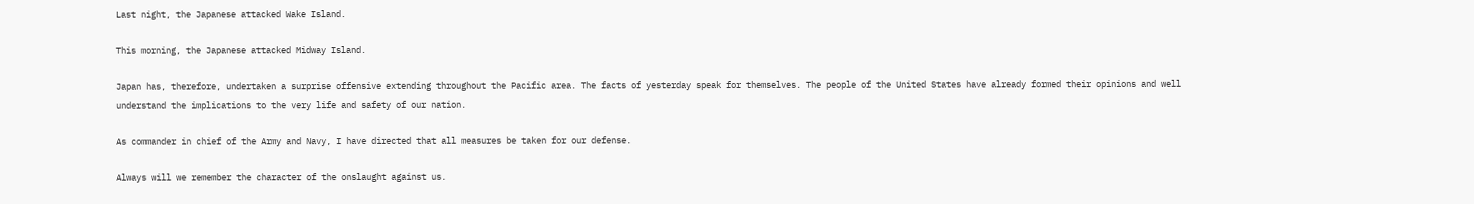Last night, the Japanese attacked Wake Island.

This morning, the Japanese attacked Midway Island.

Japan has, therefore, undertaken a surprise offensive extending throughout the Pacific area. The facts of yesterday speak for themselves. The people of the United States have already formed their opinions and well understand the implications to the very life and safety of our nation.

As commander in chief of the Army and Navy, I have directed that all measures be taken for our defense.

Always will we remember the character of the onslaught against us.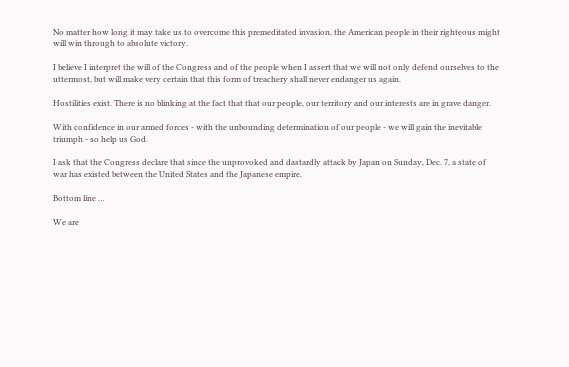No matter how long it may take us to overcome this premeditated invasion, the American people in their righteous might will win through to absolute victory.

I believe I interpret the will of the Congress and of the people when I assert that we will not only defend ourselves to the uttermost, but will make very certain that this form of treachery shall never endanger us again.

Hostilities exist. There is no blinking at the fact that that our people, our territory and our interests are in grave danger.

With confidence in our armed forces - with the unbounding determination of our people - we will gain the inevitable triumph - so help us God.

I ask that the Congress declare that since the unprovoked and dastardly attack by Japan on Sunday, Dec. 7, a state of war has existed between the United States and the Japanese empire.

Bottom line …

We are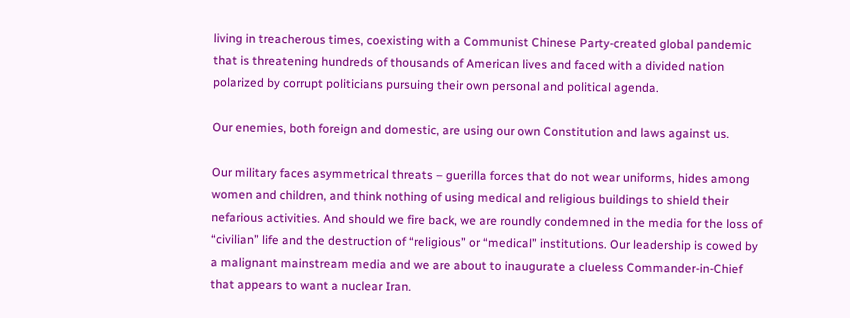living in treacherous times, coexisting with a Communist Chinese Party-created global pandemic that is threatening hundreds of thousands of American lives and faced with a divided nation polarized by corrupt politicians pursuing their own personal and political agenda.

Our enemies, both foreign and domestic, are using our own Constitution and laws against us.

Our military faces asymmetrical threats – guerilla forces that do not wear uniforms, hides among women and children, and think nothing of using medical and religious buildings to shield their nefarious activities. And should we fire back, we are roundly condemned in the media for the loss of “civilian” life and the destruction of “religious” or “medical” institutions. Our leadership is cowed by a malignant mainstream media and we are about to inaugurate a clueless Commander-in-Chief that appears to want a nuclear Iran.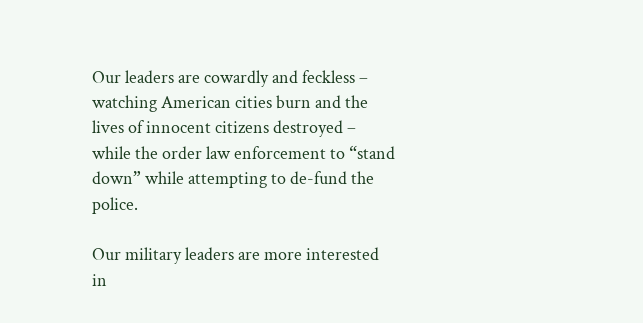Our leaders are cowardly and feckless – watching American cities burn and the lives of innocent citizens destroyed – while the order law enforcement to “stand down” while attempting to de-fund the police.

Our military leaders are more interested in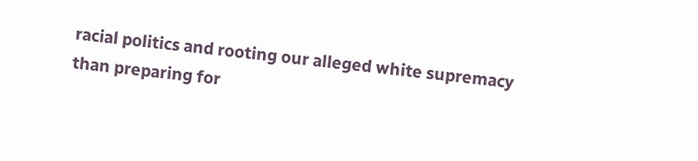racial politics and rooting our alleged white supremacy than preparing for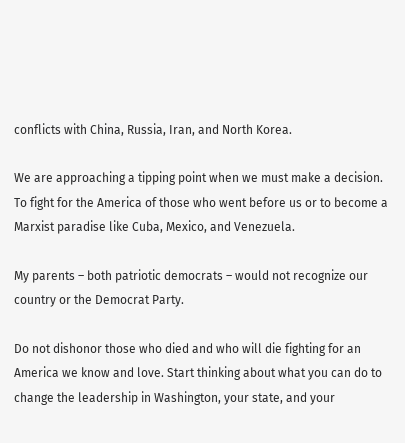conflicts with China, Russia, Iran, and North Korea.

We are approaching a tipping point when we must make a decision. To fight for the America of those who went before us or to become a Marxist paradise like Cuba, Mexico, and Venezuela.

My parents – both patriotic democrats – would not recognize our country or the Democrat Party.

Do not dishonor those who died and who will die fighting for an America we know and love. Start thinking about what you can do to change the leadership in Washington, your state, and your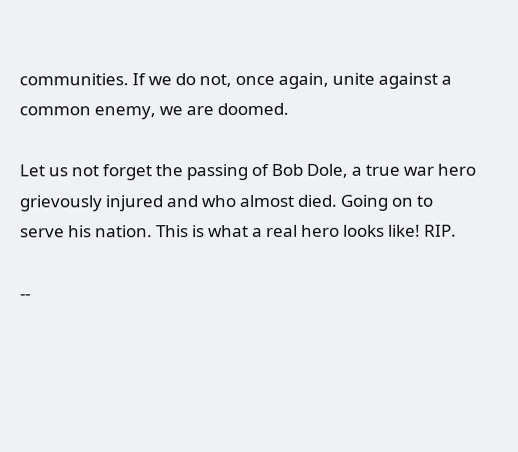communities. If we do not, once again, unite against a common enemy, we are doomed.

Let us not forget the passing of Bob Dole, a true war hero grievously injured and who almost died. Going on to serve his nation. This is what a real hero looks like! RIP.

--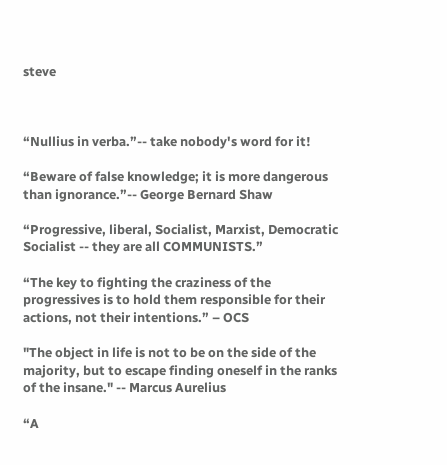steve



“Nullius in verba.”-- take nobody's word for it!

“Beware of false knowledge; it is more dangerous than ignorance.”-- George Bernard Shaw

“Progressive, liberal, Socialist, Marxist, Democratic Socialist -- they are all COMMUNISTS.”

“The key to fighting the craziness of the progressives is to hold them responsible for their actions, not their intentions.” – OCS

"The object in life is not to be on the side of the majority, but to escape finding oneself in the ranks of the insane." -- Marcus Aurelius

“A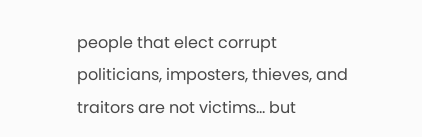people that elect corrupt politicians, imposters, thieves, and traitors are not victims... but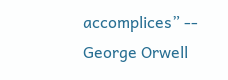accomplices” -- George Orwell